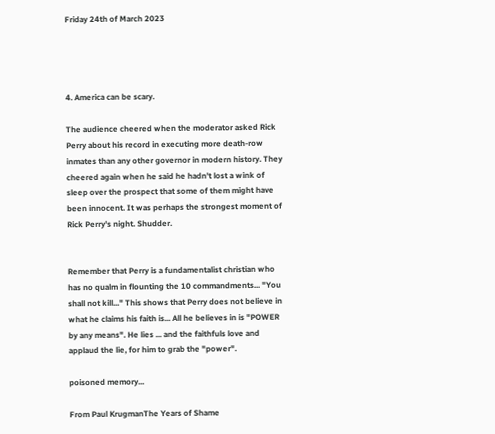Friday 24th of March 2023




4. America can be scary.

The audience cheered when the moderator asked Rick Perry about his record in executing more death-row inmates than any other governor in modern history. They cheered again when he said he hadn't lost a wink of sleep over the prospect that some of them might have been innocent. It was perhaps the strongest moment of Rick Perry's night. Shudder.


Remember that Perry is a fundamentalist christian who has no qualm in flounting the 10 commandments... "You shall not kill..." This shows that Perry does not believe in what he claims his faith is... All he believes in is "POWER by any means". He lies ... and the faithfuls love and applaud the lie, for him to grab the "power".

poisoned memory...

From Paul KrugmanThe Years of Shame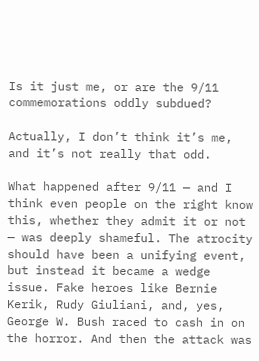Is it just me, or are the 9/11 commemorations oddly subdued?

Actually, I don’t think it’s me, and it’s not really that odd.

What happened after 9/11 — and I think even people on the right know this, whether they admit it or not — was deeply shameful. The atrocity should have been a unifying event, but instead it became a wedge issue. Fake heroes like Bernie Kerik, Rudy Giuliani, and, yes, George W. Bush raced to cash in on the horror. And then the attack was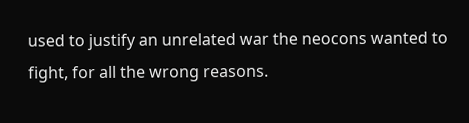used to justify an unrelated war the neocons wanted to fight, for all the wrong reasons.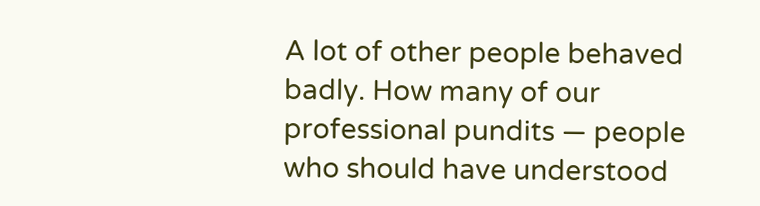A lot of other people behaved badly. How many of our professional pundits — people who should have understood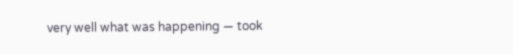very well what was happening — took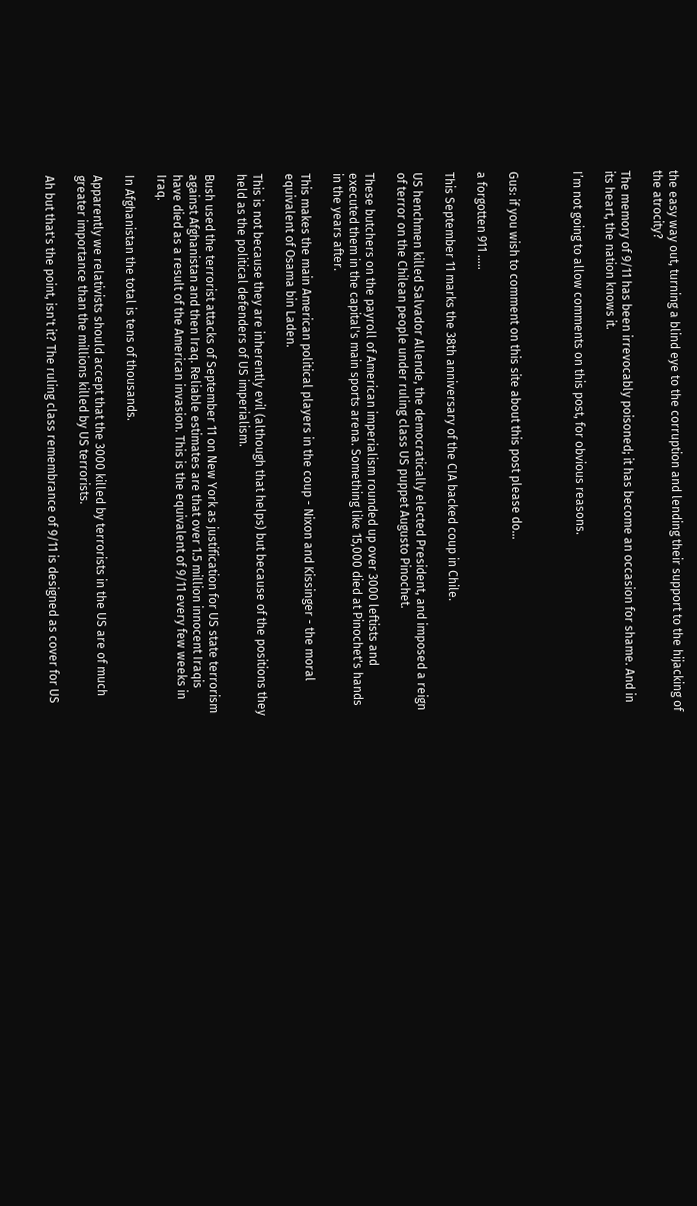the easy way out, turning a blind eye to the corruption and lending their support to the hijacking of the atrocity?

The memory of 9/11 has been irrevocably poisoned; it has become an occasion for shame. And in its heart, the nation knows it.

I’m not going to allow comments on this post, for obvious reasons.



Gus: if you wish to comment on this site about this post please do...

a forgotten 911 .....

This September 11 marks the 38th anniversary of the CIA backed coup in Chile.

US henchmen killed Salvador Allende, the democratically elected President, and imposed a reign of terror on the Chilean people under ruling class US puppet Augusto Pinochet.

These butchers on the payroll of American imperialism rounded up over 3000 leftists and executed them in the capital's main sports arena. Something like 15,000 died at Pinochet's hands in the years after.

This makes the main American political players in the coup - Nixon and Kissinger - the moral equivalent of Osama bin Laden.

This is not because they are inherently evil (although that helps) but because of the positions they held as the political defenders of US imperialism.

Bush used the terrorist attacks of September 11 on New York as justification for US state terrorism against Afghanistan and then Iraq. Reliable estimates are that over 1.5 million innocent Iraqis have died as a result of the American invasion. This is the equivalent of 9/11 every few weeks in Iraq.

In Afghanistan the total is tens of thousands.

Apparently we relativists should accept that the 3000 killed by terrorists in the US are of much greater importance than the millions killed by US terrorists.

Ah but that's the point, isn't it? The ruling class remembrance of 9/11 is designed as cover for US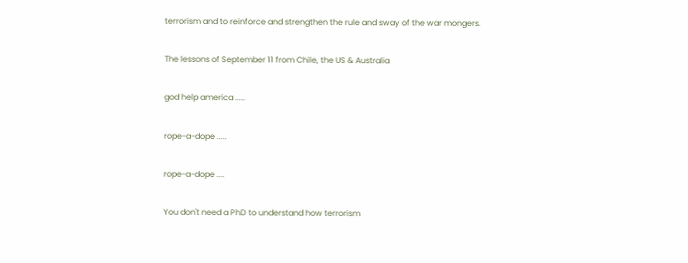terrorism and to reinforce and strengthen the rule and sway of the war mongers.

The lessons of September 11 from Chile, the US & Australia

god help america .....

rope-a-dope .....

rope-a-dope ....

You don't need a PhD to understand how terrorism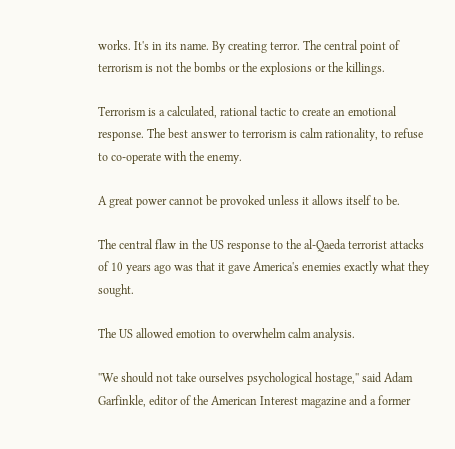works. It's in its name. By creating terror. The central point of terrorism is not the bombs or the explosions or the killings.

Terrorism is a calculated, rational tactic to create an emotional response. The best answer to terrorism is calm rationality, to refuse to co-operate with the enemy.

A great power cannot be provoked unless it allows itself to be.

The central flaw in the US response to the al-Qaeda terrorist attacks of 10 years ago was that it gave America's enemies exactly what they sought.

The US allowed emotion to overwhelm calm analysis.

''We should not take ourselves psychological hostage,'' said Adam Garfinkle, editor of the American Interest magazine and a former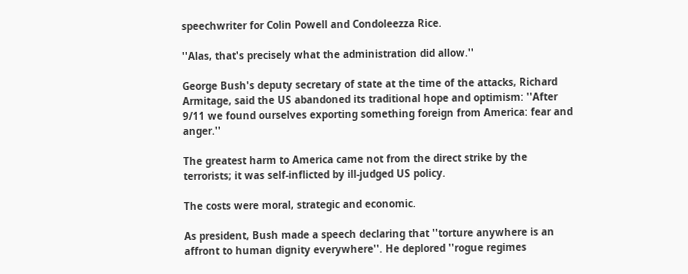speechwriter for Colin Powell and Condoleezza Rice.

''Alas, that's precisely what the administration did allow.''

George Bush's deputy secretary of state at the time of the attacks, Richard Armitage, said the US abandoned its traditional hope and optimism: ''After 9/11 we found ourselves exporting something foreign from America: fear and anger.''

The greatest harm to America came not from the direct strike by the terrorists; it was self-inflicted by ill-judged US policy.

The costs were moral, strategic and economic.

As president, Bush made a speech declaring that ''torture anywhere is an affront to human dignity everywhere''. He deplored ''rogue regimes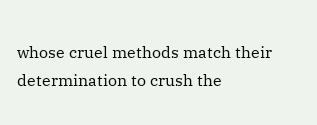whose cruel methods match their determination to crush the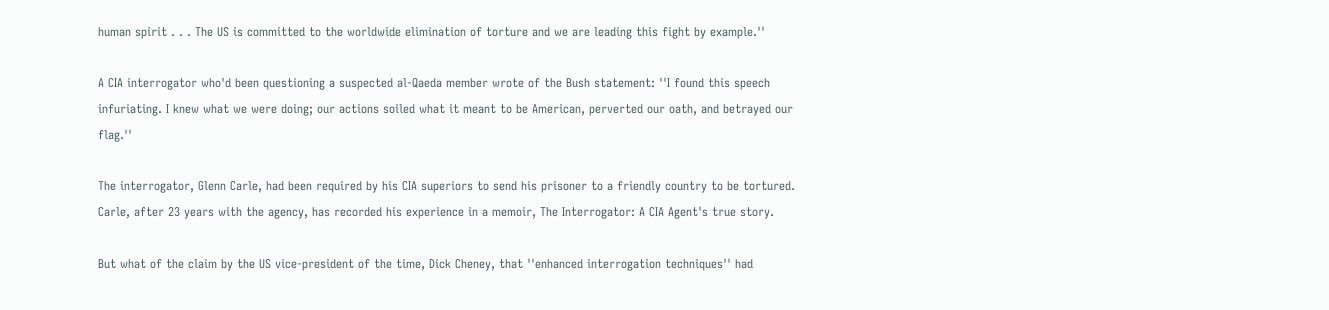human spirit . . . The US is committed to the worldwide elimination of torture and we are leading this fight by example.''

A CIA interrogator who'd been questioning a suspected al-Qaeda member wrote of the Bush statement: ''I found this speech infuriating. I knew what we were doing; our actions soiled what it meant to be American, perverted our oath, and betrayed our flag.''

The interrogator, Glenn Carle, had been required by his CIA superiors to send his prisoner to a friendly country to be tortured. Carle, after 23 years with the agency, has recorded his experience in a memoir, The Interrogator: A CIA Agent's true story.

But what of the claim by the US vice-president of the time, Dick Cheney, that ''enhanced interrogation techniques'' had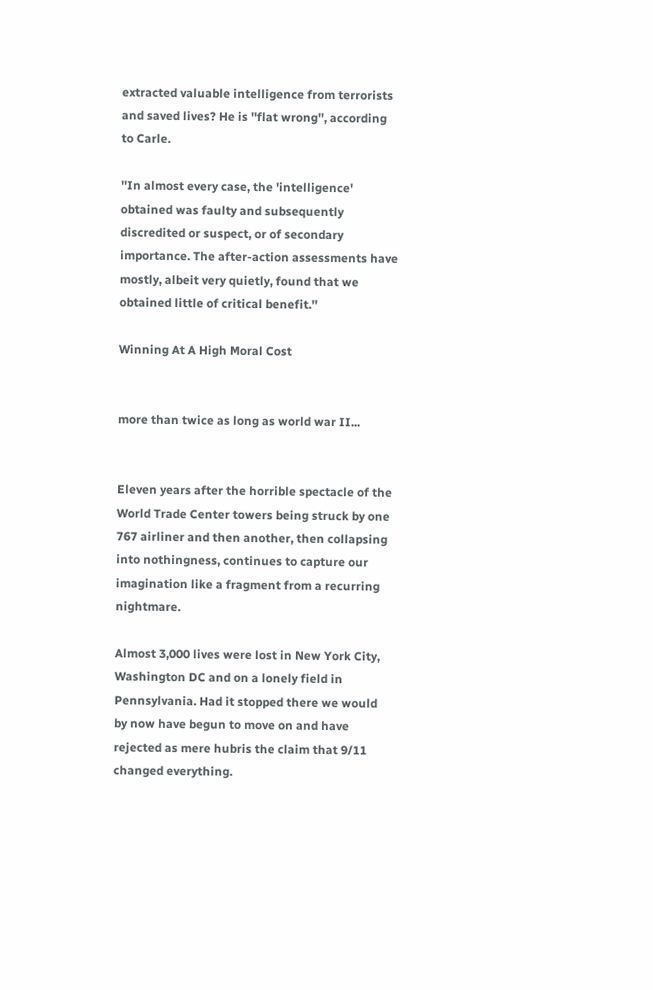extracted valuable intelligence from terrorists and saved lives? He is ''flat wrong'', according to Carle.

''In almost every case, the 'intelligence' obtained was faulty and subsequently discredited or suspect, or of secondary importance. The after-action assessments have mostly, albeit very quietly, found that we obtained little of critical benefit.''

Winning At A High Moral Cost


more than twice as long as world war II...


Eleven years after the horrible spectacle of the World Trade Center towers being struck by one 767 airliner and then another, then collapsing into nothingness, continues to capture our imagination like a fragment from a recurring nightmare.

Almost 3,000 lives were lost in New York City, Washington DC and on a lonely field in Pennsylvania. Had it stopped there we would by now have begun to move on and have rejected as mere hubris the claim that 9/11 changed everything.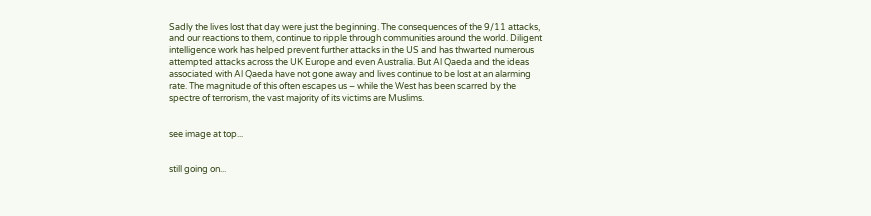Sadly the lives lost that day were just the beginning. The consequences of the 9/11 attacks, and our reactions to them, continue to ripple through communities around the world. Diligent intelligence work has helped prevent further attacks in the US and has thwarted numerous attempted attacks across the UK Europe and even Australia. But Al Qaeda and the ideas associated with Al Qaeda have not gone away and lives continue to be lost at an alarming rate. The magnitude of this often escapes us – while the West has been scarred by the spectre of terrorism, the vast majority of its victims are Muslims.


see image at top...


still going on...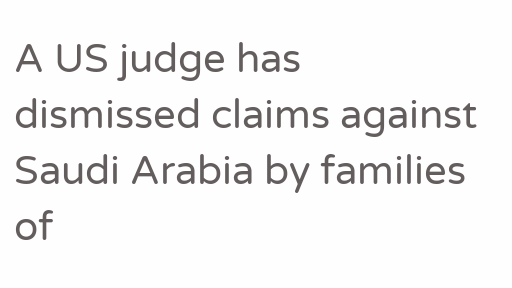A US judge has dismissed claims against Saudi Arabia by families of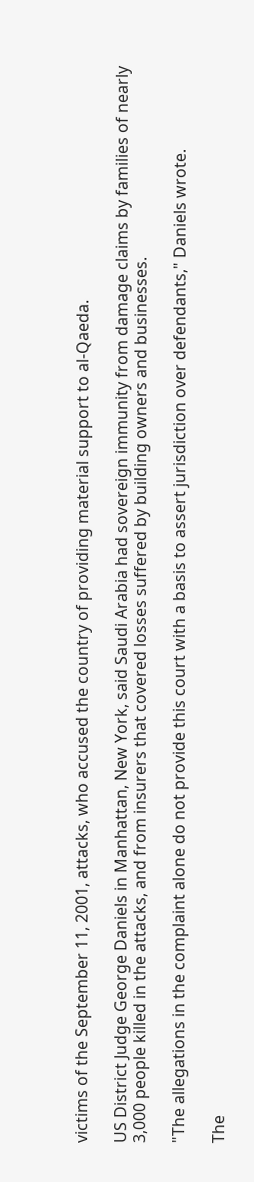victims of the September 11, 2001, attacks, who accused the country of providing material support to al-Qaeda.

US District Judge George Daniels in Manhattan, New York, said Saudi Arabia had sovereign immunity from damage claims by families of nearly 3,000 people killed in the attacks, and from insurers that covered losses suffered by building owners and businesses.

"The allegations in the complaint alone do not provide this court with a basis to assert jurisdiction over defendants," Daniels wrote.

The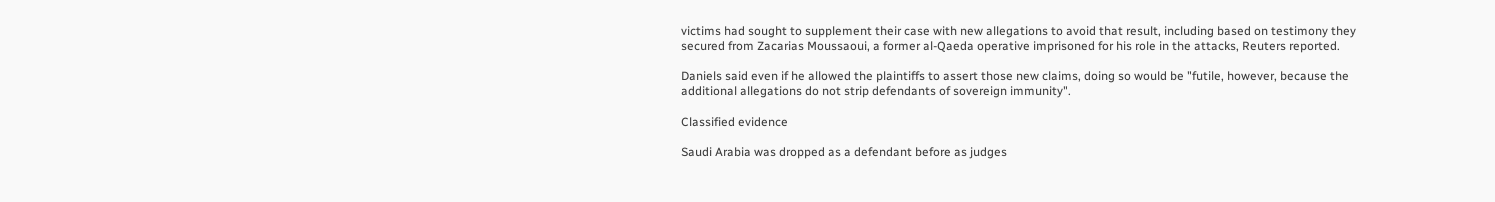victims had sought to supplement their case with new allegations to avoid that result, including based on testimony they secured from Zacarias Moussaoui, a former al-Qaeda operative imprisoned for his role in the attacks, Reuters reported.

Daniels said even if he allowed the plaintiffs to assert those new claims, doing so would be "futile, however, because the additional allegations do not strip defendants of sovereign immunity".

Classified evidence

Saudi Arabia was dropped as a defendant before as judges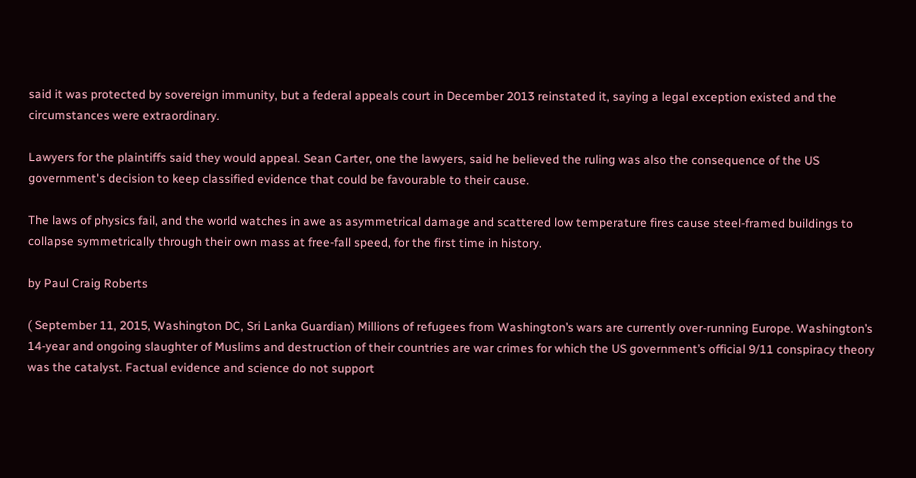said it was protected by sovereign immunity, but a federal appeals court in December 2013 reinstated it, saying a legal exception existed and the circumstances were extraordinary.

Lawyers for the plaintiffs said they would appeal. Sean Carter, one the lawyers, said he believed the ruling was also the consequence of the US government's decision to keep classified evidence that could be favourable to their cause.

The laws of physics fail, and the world watches in awe as asymmetrical damage and scattered low temperature fires cause steel-framed buildings to collapse symmetrically through their own mass at free-fall speed, for the first time in history.

by Paul Craig Roberts

( September 11, 2015, Washington DC, Sri Lanka Guardian) Millions of refugees from Washington’s wars are currently over-running Europe. Washington’s 14-year and ongoing slaughter of Muslims and destruction of their countries are war crimes for which the US government’s official 9/11 conspiracy theory was the catalyst. Factual evidence and science do not support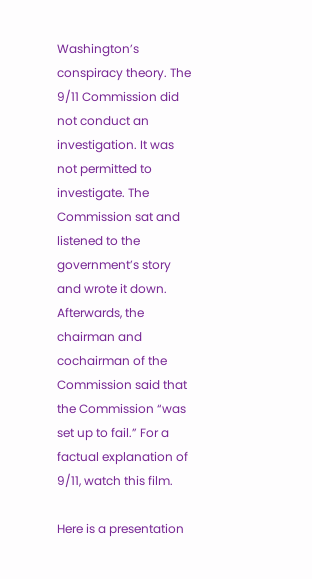Washington’s conspiracy theory. The 9/11 Commission did not conduct an investigation. It was not permitted to investigate. The Commission sat and listened to the government’s story and wrote it down. Afterwards, the chairman and cochairman of the Commission said that the Commission “was set up to fail.” For a factual explanation of 9/11, watch this film.

Here is a presentation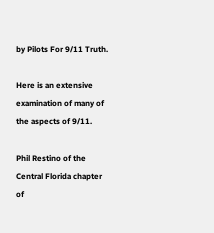by Pilots For 9/11 Truth.

Here is an extensive examination of many of the aspects of 9/11.

Phil Restino of the Central Florida chapter of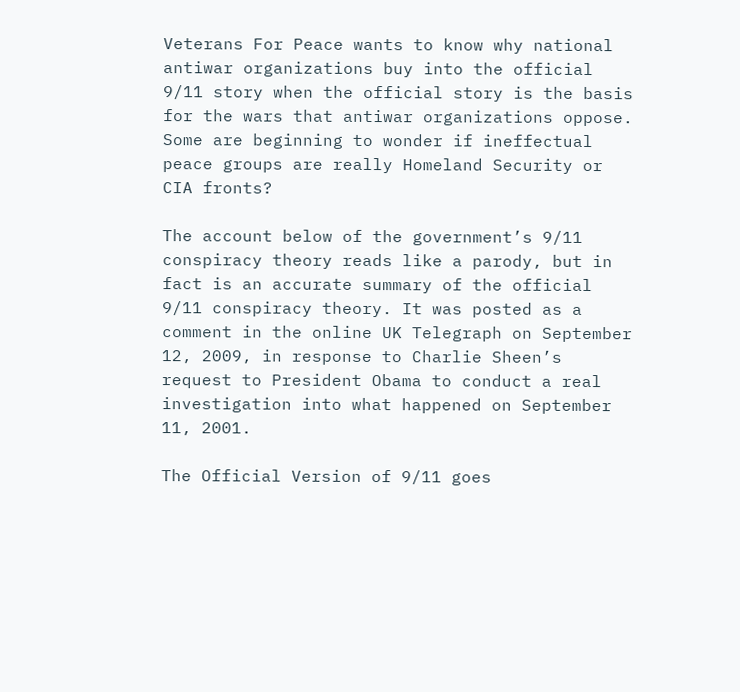Veterans For Peace wants to know why national antiwar organizations buy into the official 9/11 story when the official story is the basis for the wars that antiwar organizations oppose. Some are beginning to wonder if ineffectual peace groups are really Homeland Security or CIA fronts?

The account below of the government’s 9/11 conspiracy theory reads like a parody, but in fact is an accurate summary of the official 9/11 conspiracy theory. It was posted as a comment in the online UK Telegraph on September 12, 2009, in response to Charlie Sheen’s request to President Obama to conduct a real investigation into what happened on September 11, 2001.

The Official Version of 9/11 goes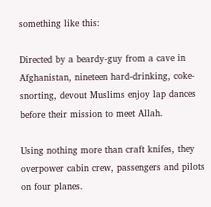something like this:

Directed by a beardy-guy from a cave in Afghanistan, nineteen hard-drinking, coke-snorting, devout Muslims enjoy lap dances before their mission to meet Allah.

Using nothing more than craft knifes, they overpower cabin crew, passengers and pilots on four planes.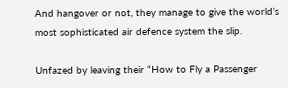And hangover or not, they manage to give the world’s most sophisticated air defence system the slip.

Unfazed by leaving their “How to Fly a Passenger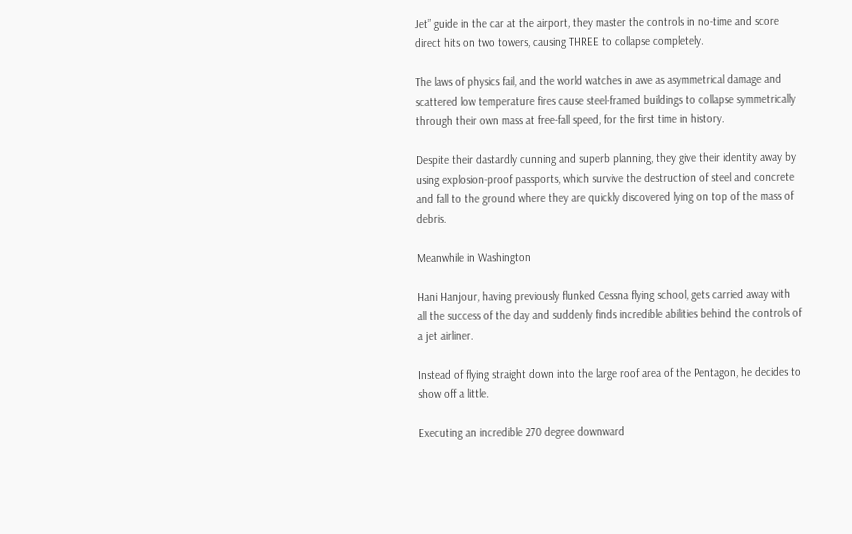Jet” guide in the car at the airport, they master the controls in no-time and score direct hits on two towers, causing THREE to collapse completely.

The laws of physics fail, and the world watches in awe as asymmetrical damage and scattered low temperature fires cause steel-framed buildings to collapse symmetrically through their own mass at free-fall speed, for the first time in history.

Despite their dastardly cunning and superb planning, they give their identity away by using explosion-proof passports, which survive the destruction of steel and concrete and fall to the ground where they are quickly discovered lying on top of the mass of debris.

Meanwhile in Washington

Hani Hanjour, having previously flunked Cessna flying school, gets carried away with all the success of the day and suddenly finds incredible abilities behind the controls of a jet airliner.

Instead of flying straight down into the large roof area of the Pentagon, he decides to show off a little.

Executing an incredible 270 degree downward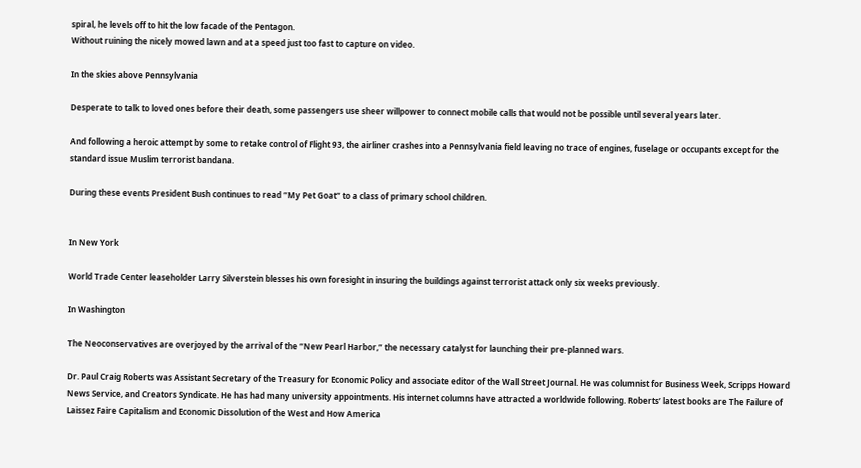spiral, he levels off to hit the low facade of the Pentagon.
Without ruining the nicely mowed lawn and at a speed just too fast to capture on video.

In the skies above Pennsylvania

Desperate to talk to loved ones before their death, some passengers use sheer willpower to connect mobile calls that would not be possible until several years later.

And following a heroic attempt by some to retake control of Flight 93, the airliner crashes into a Pennsylvania field leaving no trace of engines, fuselage or occupants except for the standard issue Muslim terrorist bandana.

During these events President Bush continues to read “My Pet Goat” to a class of primary school children.


In New York

World Trade Center leaseholder Larry Silverstein blesses his own foresight in insuring the buildings against terrorist attack only six weeks previously.

In Washington

The Neoconservatives are overjoyed by the arrival of the “New Pearl Harbor,” the necessary catalyst for launching their pre-planned wars.

Dr. Paul Craig Roberts was Assistant Secretary of the Treasury for Economic Policy and associate editor of the Wall Street Journal. He was columnist for Business Week, Scripps Howard News Service, and Creators Syndicate. He has had many university appointments. His internet columns have attracted a worldwide following. Roberts’ latest books are The Failure of Laissez Faire Capitalism and Economic Dissolution of the West and How America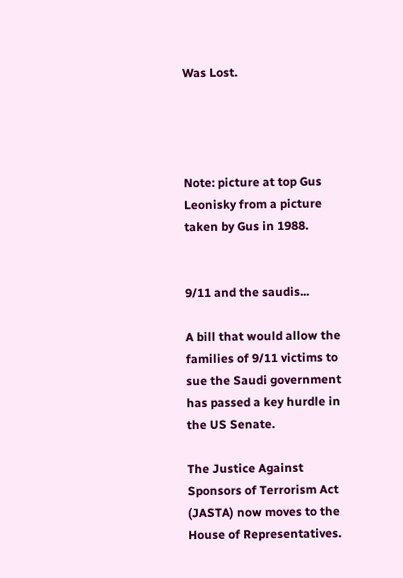Was Lost.




Note: picture at top Gus Leonisky from a picture taken by Gus in 1988.


9/11 and the saudis...

A bill that would allow the families of 9/11 victims to sue the Saudi government has passed a key hurdle in the US Senate.

The Justice Against Sponsors of Terrorism Act (JASTA) now moves to the House of Representatives.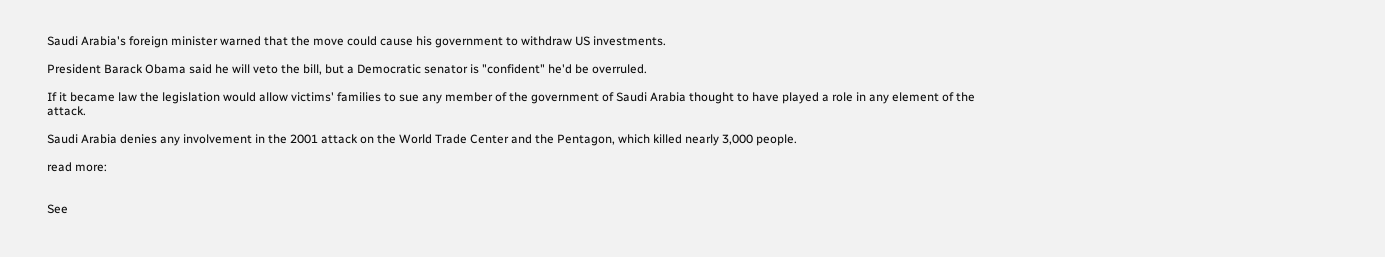Saudi Arabia's foreign minister warned that the move could cause his government to withdraw US investments.

President Barack Obama said he will veto the bill, but a Democratic senator is "confident" he'd be overruled.

If it became law the legislation would allow victims' families to sue any member of the government of Saudi Arabia thought to have played a role in any element of the attack.

Saudi Arabia denies any involvement in the 2001 attack on the World Trade Center and the Pentagon, which killed nearly 3,000 people.

read more:


See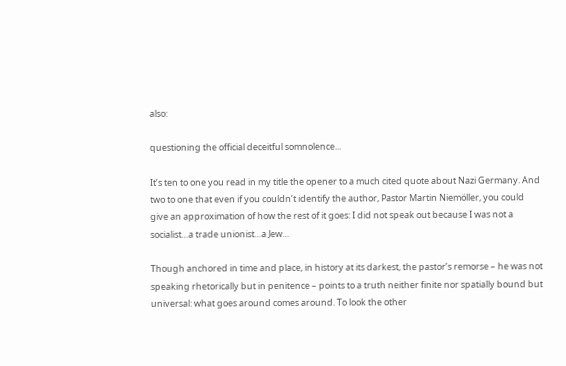also:

questioning the official deceitful somnolence...

It’s ten to one you read in my title the opener to a much cited quote about Nazi Germany. And two to one that even if you couldn’t identify the author, Pastor Martin Niemöller, you could give an approximation of how the rest of it goes: I did not speak out because I was not a socialist…a trade unionist…a Jew…

Though anchored in time and place, in history at its darkest, the pastor’s remorse – he was not speaking rhetorically but in penitence – points to a truth neither finite nor spatially bound but universal: what goes around comes around. To look the other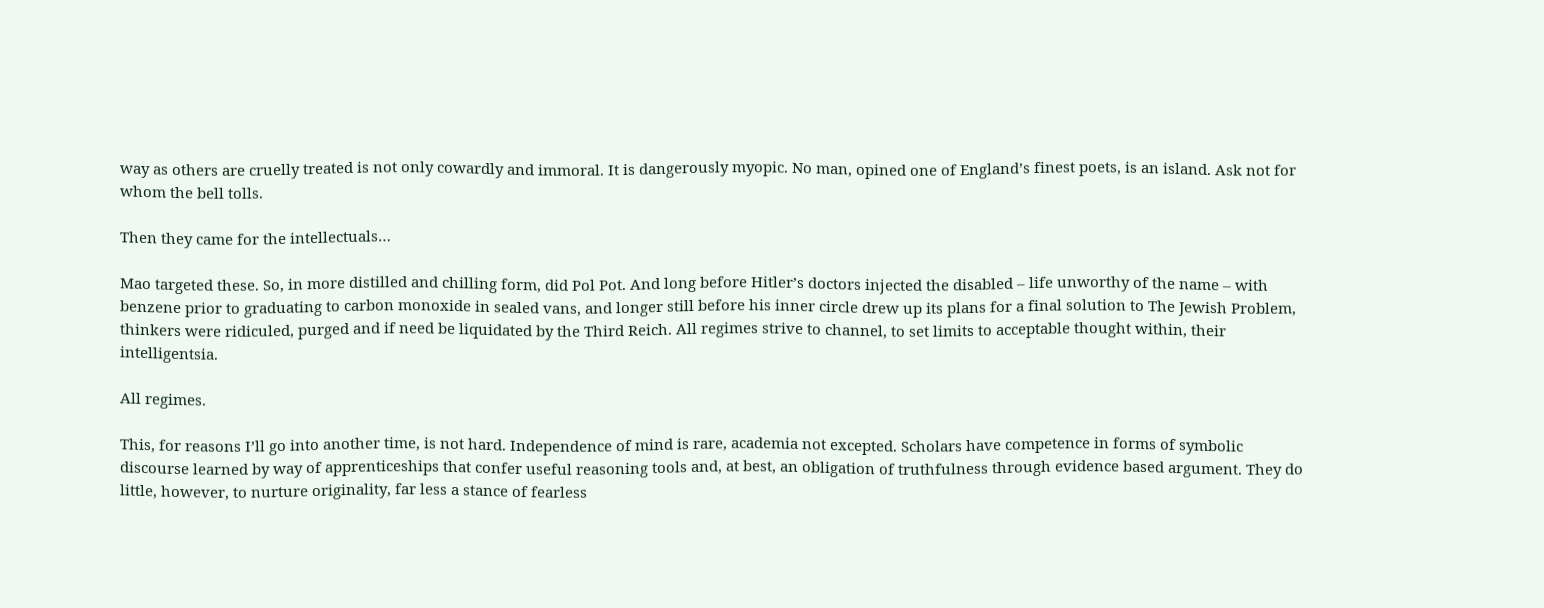way as others are cruelly treated is not only cowardly and immoral. It is dangerously myopic. No man, opined one of England’s finest poets, is an island. Ask not for whom the bell tolls.

Then they came for the intellectuals…

Mao targeted these. So, in more distilled and chilling form, did Pol Pot. And long before Hitler’s doctors injected the disabled – life unworthy of the name – with benzene prior to graduating to carbon monoxide in sealed vans, and longer still before his inner circle drew up its plans for a final solution to The Jewish Problem, thinkers were ridiculed, purged and if need be liquidated by the Third Reich. All regimes strive to channel, to set limits to acceptable thought within, their intelligentsia.

All regimes.

This, for reasons I’ll go into another time, is not hard. Independence of mind is rare, academia not excepted. Scholars have competence in forms of symbolic discourse learned by way of apprenticeships that confer useful reasoning tools and, at best, an obligation of truthfulness through evidence based argument. They do little, however, to nurture originality, far less a stance of fearless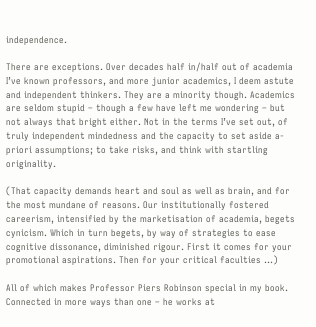independence.

There are exceptions. Over decades half in/half out of academia I’ve known professors, and more junior academics, I deem astute and independent thinkers. They are a minority though. Academics are seldom stupid – though a few have left me wondering – but not always that bright either. Not in the terms I’ve set out, of truly independent mindedness and the capacity to set aside a-priori assumptions; to take risks, and think with startling originality.

(That capacity demands heart and soul as well as brain, and for the most mundane of reasons. Our institutionally fostered careerism, intensified by the marketisation of academia, begets cynicism. Which in turn begets, by way of strategies to ease cognitive dissonance, diminished rigour. First it comes for your promotional aspirations. Then for your critical faculties …)

All of which makes Professor Piers Robinson special in my book. Connected in more ways than one – he works at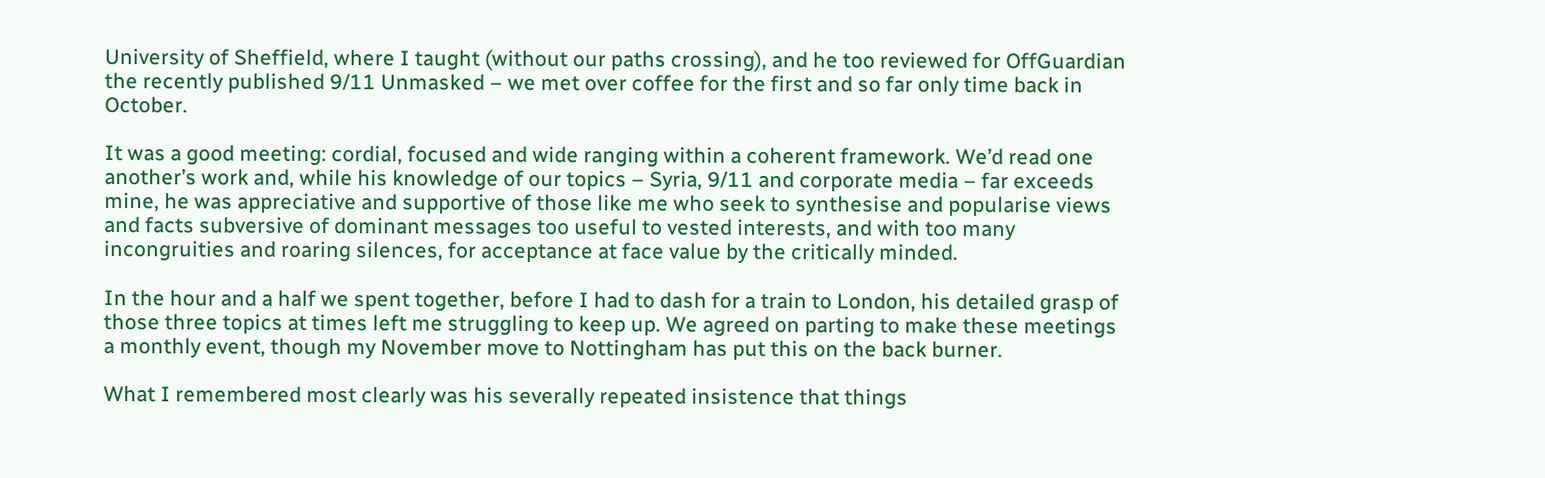University of Sheffield, where I taught (without our paths crossing), and he too reviewed for OffGuardian the recently published 9/11 Unmasked – we met over coffee for the first and so far only time back in October.

It was a good meeting: cordial, focused and wide ranging within a coherent framework. We’d read one another’s work and, while his knowledge of our topics – Syria, 9/11 and corporate media – far exceeds mine, he was appreciative and supportive of those like me who seek to synthesise and popularise views and facts subversive of dominant messages too useful to vested interests, and with too many incongruities and roaring silences, for acceptance at face value by the critically minded.

In the hour and a half we spent together, before I had to dash for a train to London, his detailed grasp of those three topics at times left me struggling to keep up. We agreed on parting to make these meetings a monthly event, though my November move to Nottingham has put this on the back burner.

What I remembered most clearly was his severally repeated insistence that things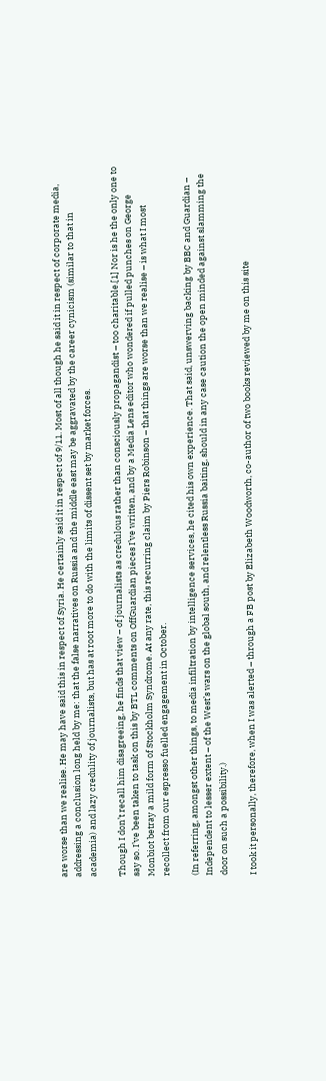are worse than we realise. He may have said this in respect of Syria. He certainly said it in respect of 9/11. Most of all though he said it in respect of corporate media, addressing a conclusion long held by me: that the false narratives on Russia and the middle east may be aggravated by the career cynicism (similar to that in academia) and lazy credulity of journalists, but has at root more to do with the limits of dissent set by market forces.

Though I don’t recall him disagreeing, he finds that view – of journalists as credulous rather than consciously propagandist – too charitable.[1] Nor is he the only one to say so. I’ve been taken to task on this by BTL comments on OffGuardian pieces I’ve written, and by a Media Lens editor who wondered if pulled punches on George Monbiot betray a mild form of Stockholm Syndrome. At any rate, this recurring claim by Piers Robinson – that things are worse than we realise – is what I most recollect from our espresso fuelled engagement in October.

(In referring, amongst other things, to media infiltration by intelligence services, he cited his own experience. That said, unswerving backing by BBC and Guardian – Independent to lesser extent – of the West’s wars on the global south, and relentless Russia baiting, should in any case caution the open minded against slamming the door on such a possibility.)

I took it personally, therefore, when I was alerted – through a FB post by Elizabeth Woodworth, co-author of two books reviewed by me on this site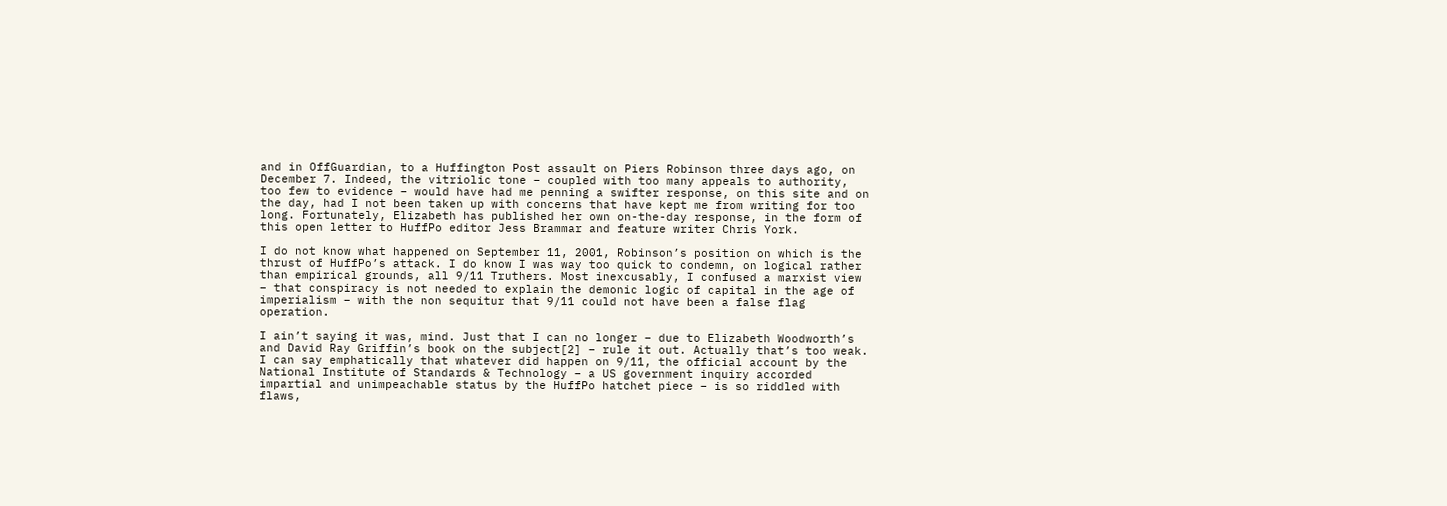and in OffGuardian, to a Huffington Post assault on Piers Robinson three days ago, on December 7. Indeed, the vitriolic tone – coupled with too many appeals to authority, too few to evidence – would have had me penning a swifter response, on this site and on the day, had I not been taken up with concerns that have kept me from writing for too long. Fortunately, Elizabeth has published her own on-the-day response, in the form of this open letter to HuffPo editor Jess Brammar and feature writer Chris York.

I do not know what happened on September 11, 2001, Robinson’s position on which is the thrust of HuffPo’s attack. I do know I was way too quick to condemn, on logical rather than empirical grounds, all 9/11 Truthers. Most inexcusably, I confused a marxist view – that conspiracy is not needed to explain the demonic logic of capital in the age of imperialism – with the non sequitur that 9/11 could not have been a false flag operation.

I ain’t saying it was, mind. Just that I can no longer – due to Elizabeth Woodworth’s and David Ray Griffin’s book on the subject[2] – rule it out. Actually that’s too weak. I can say emphatically that whatever did happen on 9/11, the official account by the National Institute of Standards & Technology – a US government inquiry accorded impartial and unimpeachable status by the HuffPo hatchet piece – is so riddled with flaws,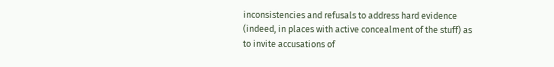inconsistencies and refusals to address hard evidence (indeed, in places with active concealment of the stuff) as to invite accusations of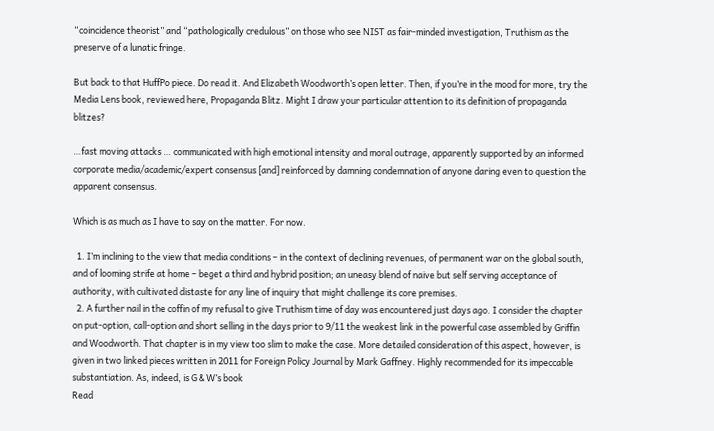“coincidence theorist” and “pathologically credulous” on those who see NIST as fair-minded investigation, Truthism as the preserve of a lunatic fringe.

But back to that HuffPo piece. Do read it. And Elizabeth Woodworth’s open letter. Then, if you’re in the mood for more, try the Media Lens book, reviewed here, Propaganda Blitz. Might I draw your particular attention to its definition of propaganda blitzes?

…fast moving attacks … communicated with high emotional intensity and moral outrage, apparently supported by an informed corporate media/academic/expert consensus [and] reinforced by damning condemnation of anyone daring even to question the apparent consensus.

Which is as much as I have to say on the matter. For now.

  1. I’m inclining to the view that media conditions – in the context of declining revenues, of permanent war on the global south, and of looming strife at home – beget a third and hybrid position; an uneasy blend of naive but self serving acceptance of authority, with cultivated distaste for any line of inquiry that might challenge its core premises.
  2. A further nail in the coffin of my refusal to give Truthism time of day was encountered just days ago. I consider the chapter on put-option, call-option and short selling in the days prior to 9/11 the weakest link in the powerful case assembled by Griffin and Woodworth. That chapter is in my view too slim to make the case. More detailed consideration of this aspect, however, is given in two linked pieces written in 2011 for Foreign Policy Journal by Mark Gaffney. Highly recommended for its impeccable substantiation. As, indeed, is G & W’s book
Read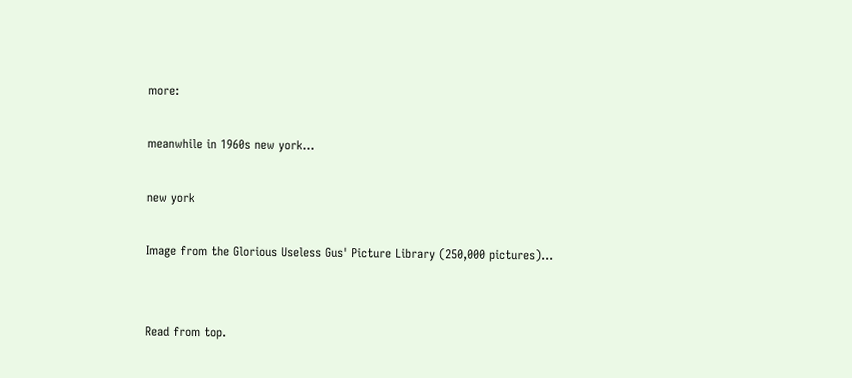more:

meanwhile in 1960s new york...

new york

Image from the Glorious Useless Gus' Picture Library (250,000 pictures)...


Read from top.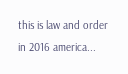this is law and order in 2016 america...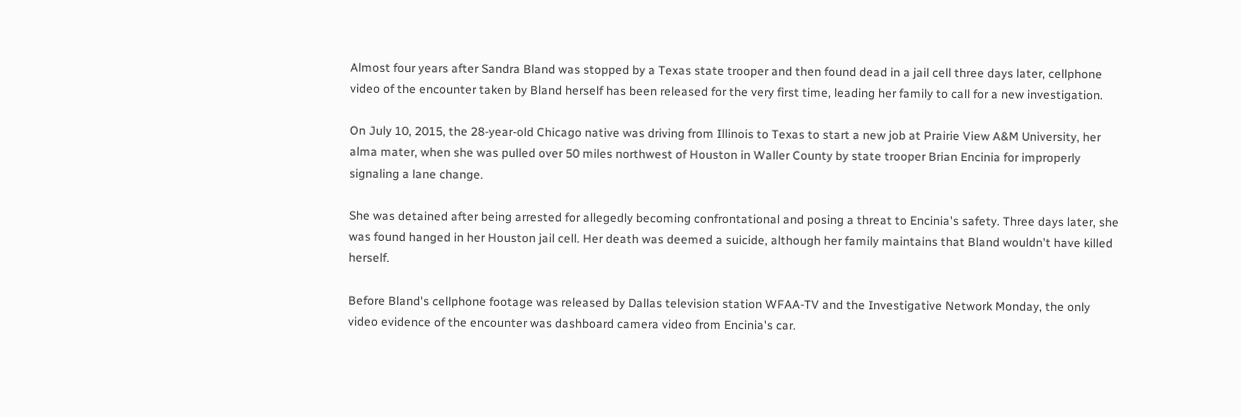Almost four years after Sandra Bland was stopped by a Texas state trooper and then found dead in a jail cell three days later, cellphone video of the encounter taken by Bland herself has been released for the very first time, leading her family to call for a new investigation.

On July 10, 2015, the 28-year-old Chicago native was driving from Illinois to Texas to start a new job at Prairie View A&M University, her alma mater, when she was pulled over 50 miles northwest of Houston in Waller County by state trooper Brian Encinia for improperly signaling a lane change.

She was detained after being arrested for allegedly becoming confrontational and posing a threat to Encinia's safety. Three days later, she was found hanged in her Houston jail cell. Her death was deemed a suicide, although her family maintains that Bland wouldn't have killed herself.

Before Bland's cellphone footage was released by Dallas television station WFAA-TV and the Investigative Network Monday, the only video evidence of the encounter was dashboard camera video from Encinia's car.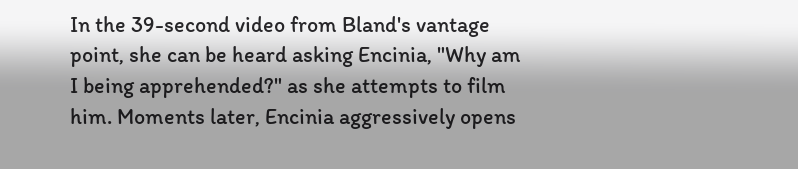In the 39-second video from Bland's vantage point, she can be heard asking Encinia, "Why am I being apprehended?" as she attempts to film him. Moments later, Encinia aggressively opens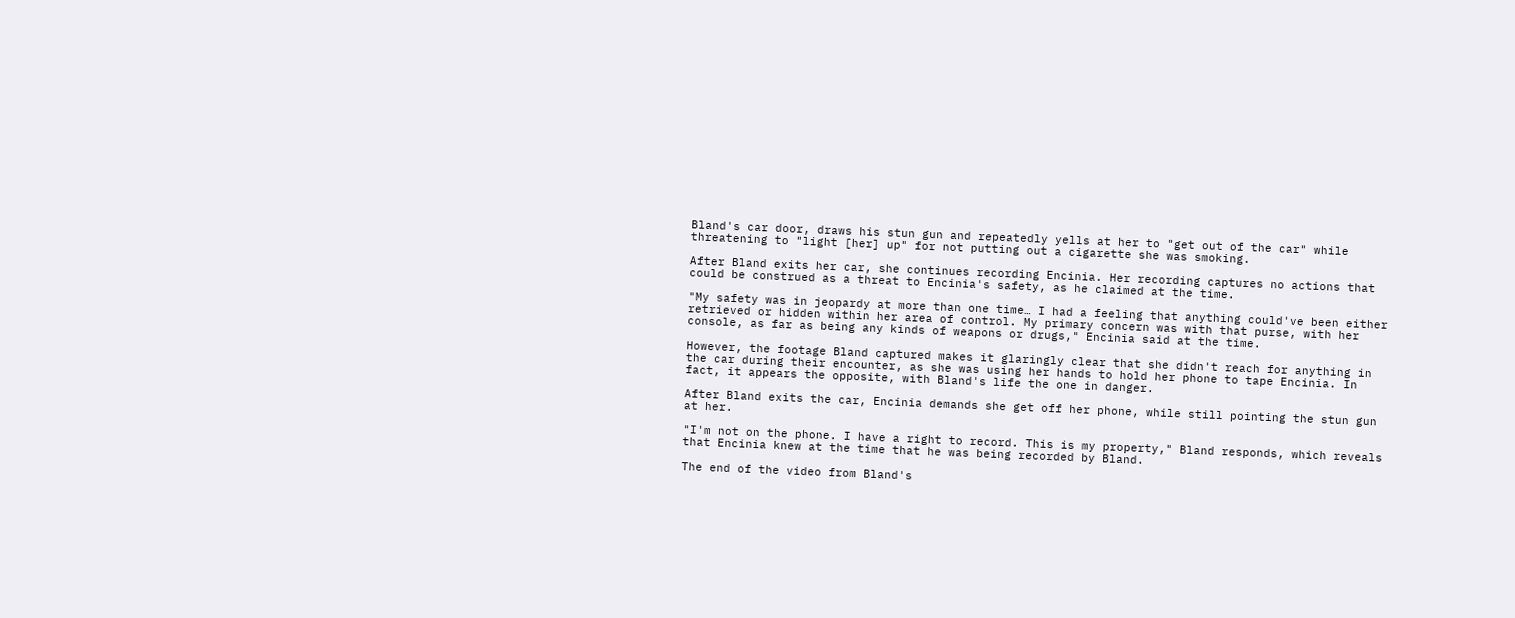Bland's car door, draws his stun gun and repeatedly yells at her to "get out of the car" while threatening to "light [her] up" for not putting out a cigarette she was smoking.

After Bland exits her car, she continues recording Encinia. Her recording captures no actions that could be construed as a threat to Encinia's safety, as he claimed at the time.

"My safety was in jeopardy at more than one time… I had a feeling that anything could've been either retrieved or hidden within her area of control. My primary concern was with that purse, with her console, as far as being any kinds of weapons or drugs," Encinia said at the time.

However, the footage Bland captured makes it glaringly clear that she didn't reach for anything in the car during their encounter, as she was using her hands to hold her phone to tape Encinia. In fact, it appears the opposite, with Bland's life the one in danger.

After Bland exits the car, Encinia demands she get off her phone, while still pointing the stun gun at her.

"I'm not on the phone. I have a right to record. This is my property," Bland responds, which reveals that Encinia knew at the time that he was being recorded by Bland.

The end of the video from Bland's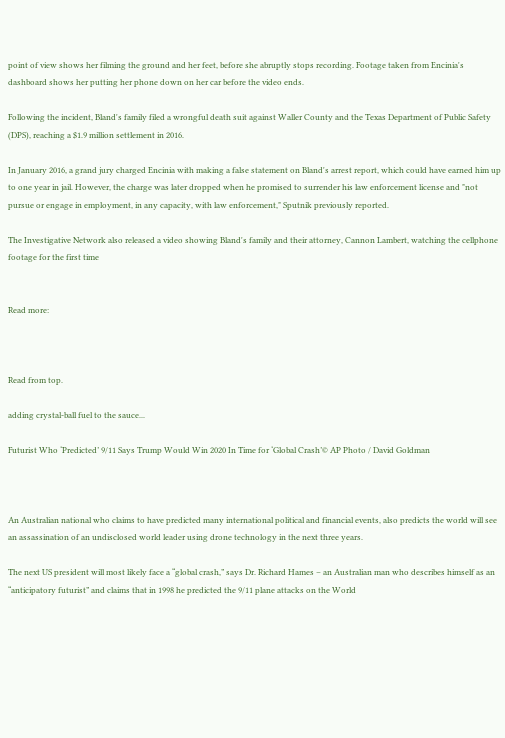point of view shows her filming the ground and her feet, before she abruptly stops recording. Footage taken from Encinia's dashboard shows her putting her phone down on her car before the video ends.

Following the incident, Bland's family filed a wrongful death suit against Waller County and the Texas Department of Public Safety (DPS), reaching a $1.9 million settlement in 2016.

In January 2016, a grand jury charged Encinia with making a false statement on Bland's arrest report, which could have earned him up to one year in jail. However, the charge was later dropped when he promised to surrender his law enforcement license and "not pursue or engage in employment, in any capacity, with law enforcement," Sputnik previously reported.

The Investigative Network also released a video showing Bland's family and their attorney, Cannon Lambert, watching the cellphone footage for the first time


Read more:



Read from top.

adding crystal-ball fuel to the sauce...

Futurist Who ‘Predicted’ 9/11 Says Trump Would Win 2020 In Time for ‘Global Crash’© AP Photo / David Goldman



An Australian national who claims to have predicted many international political and financial events, also predicts the world will see an assassination of an undisclosed world leader using drone technology in the next three years.

The next US president will most likely face a “global crash,” says Dr. Richard Hames – an Australian man who describes himself as an “anticipatory futurist” and claims that in 1998 he predicted the 9/11 plane attacks on the World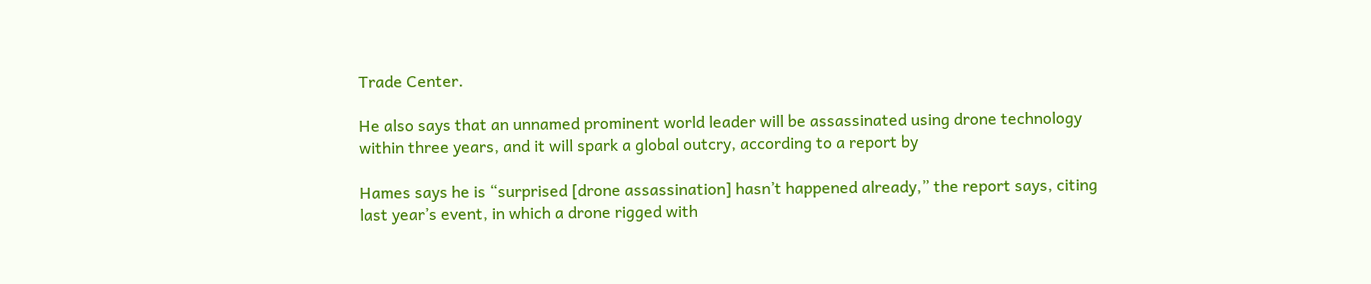Trade Center.

He also says that an unnamed prominent world leader will be assassinated using drone technology within three years, and it will spark a global outcry, according to a report by

Hames says he is “surprised [drone assassination] hasn’t happened already,” the report says, citing last year’s event, in which a drone rigged with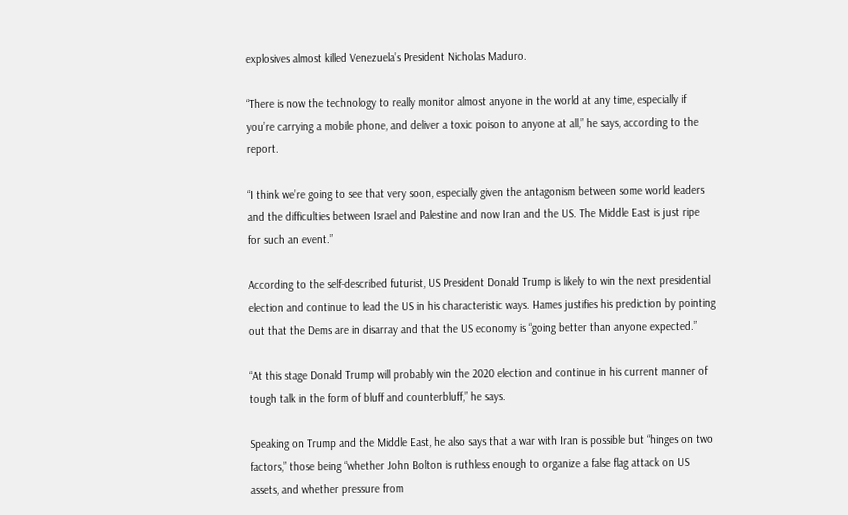explosives almost killed Venezuela’s President Nicholas Maduro.

“There is now the technology to really monitor almost anyone in the world at any time, especially if you’re carrying a mobile phone, and deliver a toxic poison to anyone at all,” he says, according to the report.

“I think we’re going to see that very soon, especially given the antagonism between some world leaders and the difficulties between Israel and Palestine and now Iran and the US. The Middle East is just ripe for such an event.”

According to the self-described futurist, US President Donald Trump is likely to win the next presidential election and continue to lead the US in his characteristic ways. Hames justifies his prediction by pointing out that the Dems are in disarray and that the US economy is “going better than anyone expected.”

“At this stage Donald Trump will probably win the 2020 election and continue in his current manner of tough talk in the form of bluff and counterbluff,” he says.

Speaking on Trump and the Middle East, he also says that a war with Iran is possible but “hinges on two factors,” those being “whether John Bolton is ruthless enough to organize a false flag attack on US assets, and whether pressure from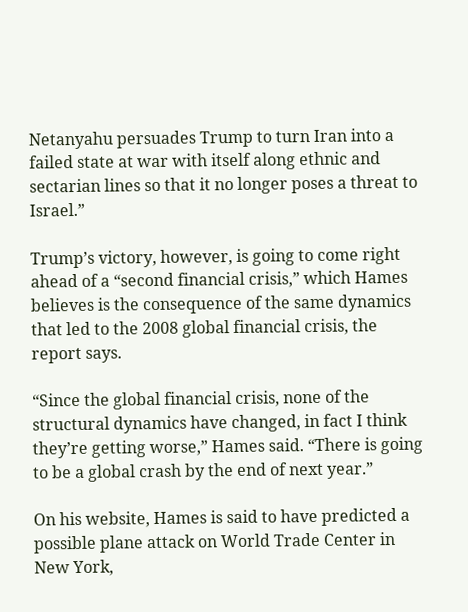Netanyahu persuades Trump to turn Iran into a failed state at war with itself along ethnic and sectarian lines so that it no longer poses a threat to Israel.”

Trump’s victory, however, is going to come right ahead of a “second financial crisis,” which Hames believes is the consequence of the same dynamics that led to the 2008 global financial crisis, the report says.

“Since the global financial crisis, none of the structural dynamics have changed, in fact I think they’re getting worse,” Hames said. “There is going to be a global crash by the end of next year.”

On his website, Hames is said to have predicted a possible plane attack on World Trade Center in New York,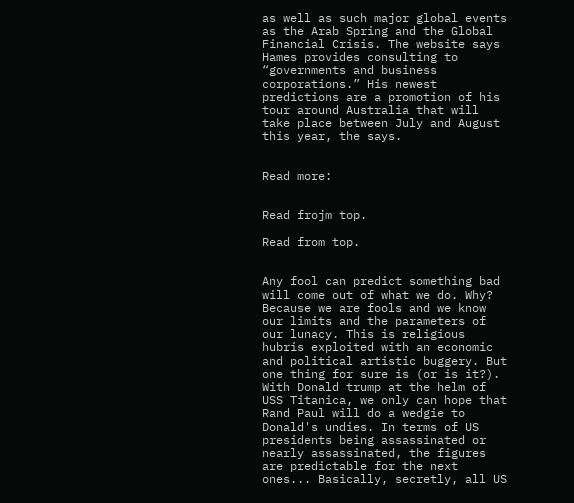as well as such major global events as the Arab Spring and the Global Financial Crisis. The website says Hames provides consulting to “governments and business corporations.” His newest predictions are a promotion of his tour around Australia that will take place between July and August this year, the says.


Read more:


Read frojm top.

Read from top.


Any fool can predict something bad will come out of what we do. Why? Because we are fools and we know our limits and the parameters of our lunacy. This is religious hubris exploited with an economic and political artistic buggery. But one thing for sure is (or is it?). With Donald trump at the helm of USS Titanica, we only can hope that Rand Paul will do a wedgie to Donald's undies. In terms of US presidents being assassinated or nearly assassinated, the figures are predictable for the next ones... Basically, secretly, all US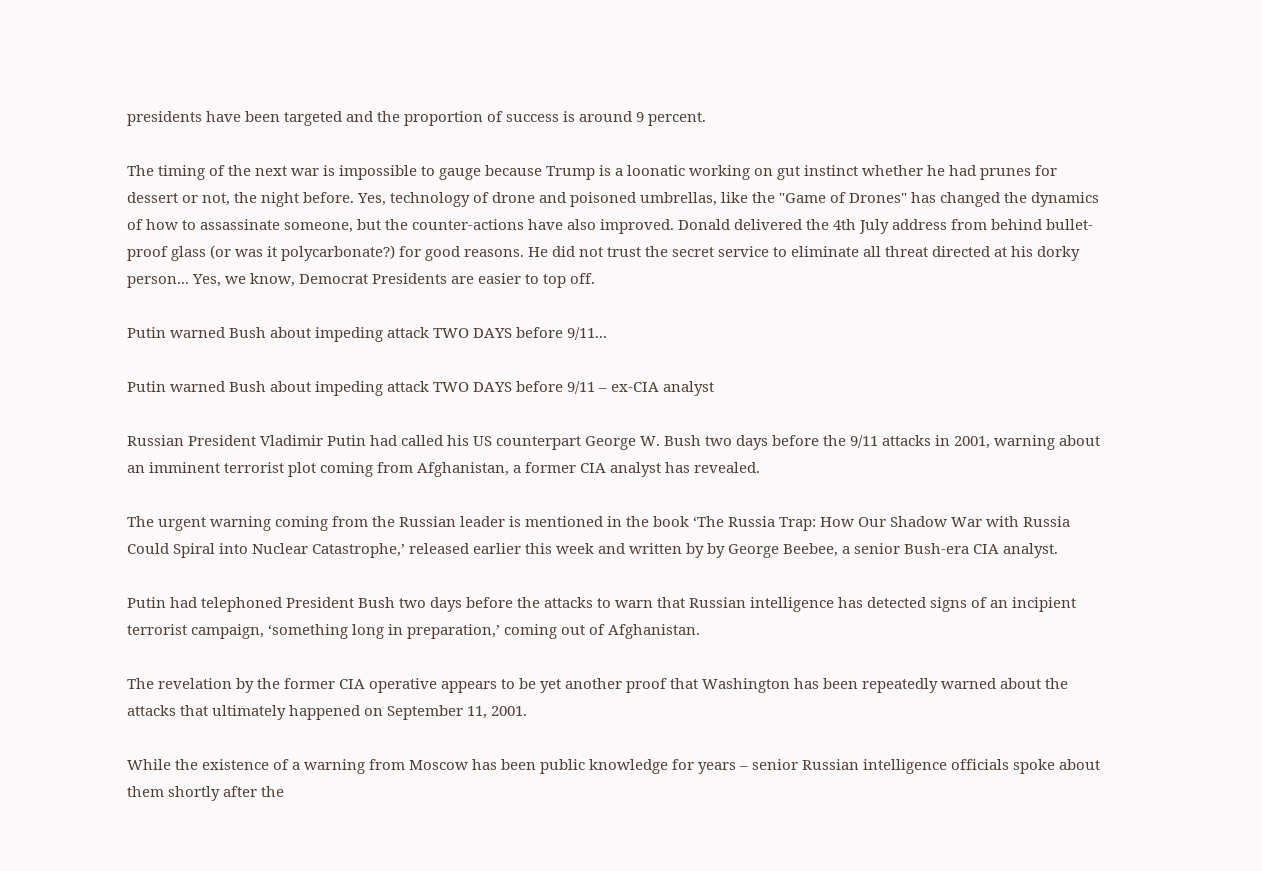presidents have been targeted and the proportion of success is around 9 percent.

The timing of the next war is impossible to gauge because Trump is a loonatic working on gut instinct whether he had prunes for dessert or not, the night before. Yes, technology of drone and poisoned umbrellas, like the "Game of Drones" has changed the dynamics of how to assassinate someone, but the counter-actions have also improved. Donald delivered the 4th July address from behind bullet-proof glass (or was it polycarbonate?) for good reasons. He did not trust the secret service to eliminate all threat directed at his dorky person... Yes, we know, Democrat Presidents are easier to top off.

Putin warned Bush about impeding attack TWO DAYS before 9/11...

Putin warned Bush about impeding attack TWO DAYS before 9/11 – ex-CIA analyst

Russian President Vladimir Putin had called his US counterpart George W. Bush two days before the 9/11 attacks in 2001, warning about an imminent terrorist plot coming from Afghanistan, a former CIA analyst has revealed.

The urgent warning coming from the Russian leader is mentioned in the book ‘The Russia Trap: How Our Shadow War with Russia Could Spiral into Nuclear Catastrophe,’ released earlier this week and written by by George Beebee, a senior Bush-era CIA analyst.

Putin had telephoned President Bush two days before the attacks to warn that Russian intelligence has detected signs of an incipient terrorist campaign, ‘something long in preparation,’ coming out of Afghanistan.

The revelation by the former CIA operative appears to be yet another proof that Washington has been repeatedly warned about the attacks that ultimately happened on September 11, 2001.

While the existence of a warning from Moscow has been public knowledge for years – senior Russian intelligence officials spoke about them shortly after the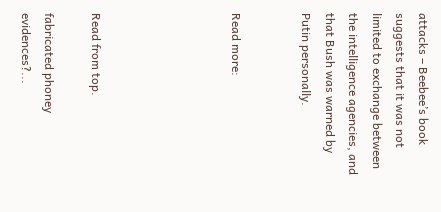attacks – Beebee’s book suggests that it was not limited to exchange between the intelligence agencies, and that Bush was warned by Putin personally.


Read more:





Read from top.

fabricated phoney evidences?...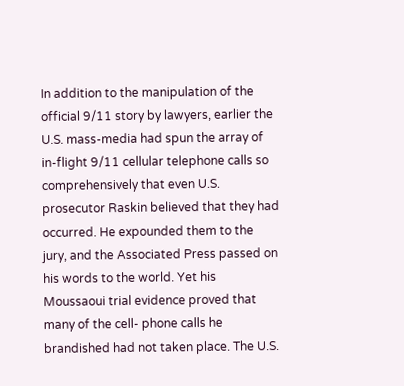In addition to the manipulation of the official 9/11 story by lawyers, earlier the U.S. mass-media had spun the array of in-flight 9/11 cellular telephone calls so comprehensively that even U.S. prosecutor Raskin believed that they had occurred. He expounded them to the jury, and the Associated Press passed on his words to the world. Yet his Moussaoui trial evidence proved that many of the cell- phone calls he brandished had not taken place. The U.S.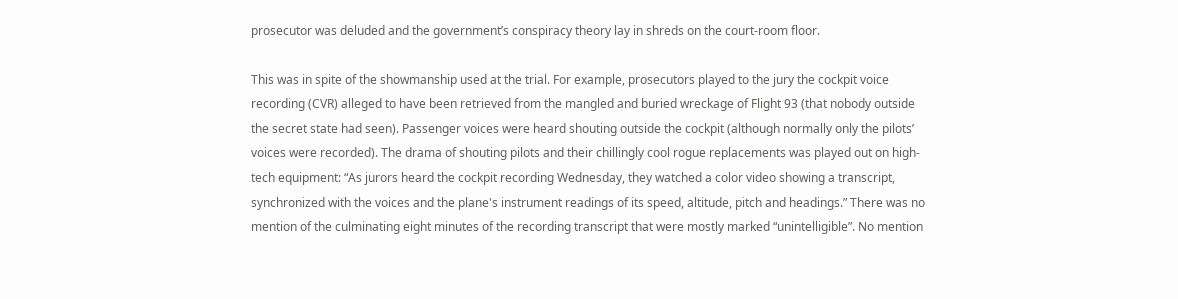prosecutor was deluded and the government’s conspiracy theory lay in shreds on the court-room floor.

This was in spite of the showmanship used at the trial. For example, prosecutors played to the jury the cockpit voice recording (CVR) alleged to have been retrieved from the mangled and buried wreckage of Flight 93 (that nobody outside the secret state had seen). Passenger voices were heard shouting outside the cockpit (although normally only the pilots’ voices were recorded). The drama of shouting pilots and their chillingly cool rogue replacements was played out on high-tech equipment: “As jurors heard the cockpit recording Wednesday, they watched a color video showing a transcript, synchronized with the voices and the plane's instrument readings of its speed, altitude, pitch and headings.” There was no mention of the culminating eight minutes of the recording transcript that were mostly marked “unintelligible”. No mention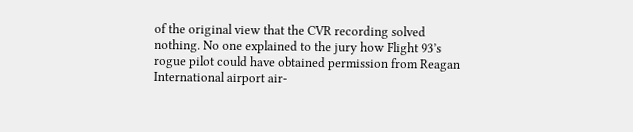of the original view that the CVR recording solved nothing. No one explained to the jury how Flight 93’s rogue pilot could have obtained permission from Reagan International airport air-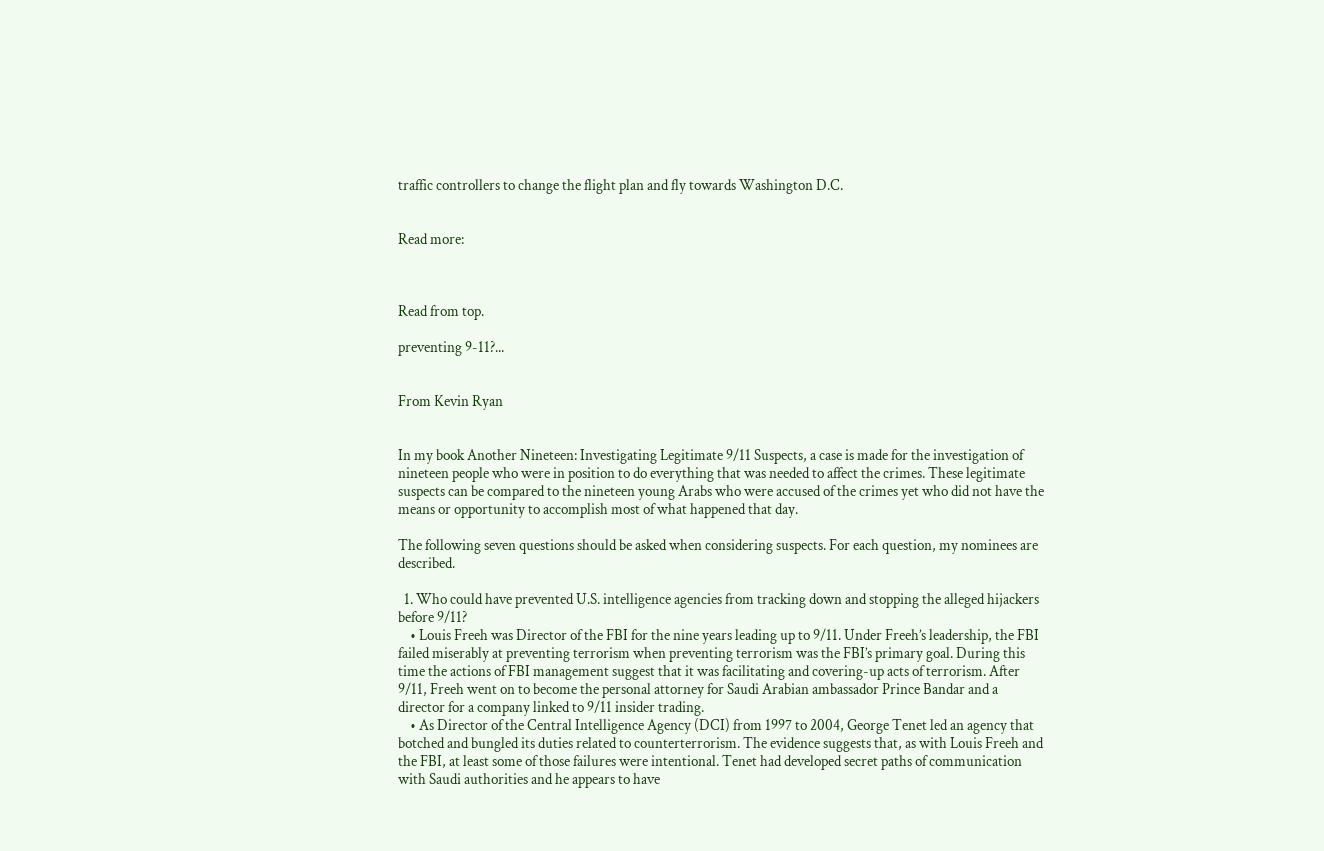traffic controllers to change the flight plan and fly towards Washington D.C.


Read more:



Read from top.

preventing 9-11?...


From Kevin Ryan


In my book Another Nineteen: Investigating Legitimate 9/11 Suspects, a case is made for the investigation of nineteen people who were in position to do everything that was needed to affect the crimes. These legitimate suspects can be compared to the nineteen young Arabs who were accused of the crimes yet who did not have the means or opportunity to accomplish most of what happened that day.

The following seven questions should be asked when considering suspects. For each question, my nominees are described.

  1. Who could have prevented U.S. intelligence agencies from tracking down and stopping the alleged hijackers before 9/11?
    • Louis Freeh was Director of the FBI for the nine years leading up to 9/11. Under Freeh’s leadership, the FBI failed miserably at preventing terrorism when preventing terrorism was the FBI’s primary goal. During this time the actions of FBI management suggest that it was facilitating and covering-up acts of terrorism. After 9/11, Freeh went on to become the personal attorney for Saudi Arabian ambassador Prince Bandar and a director for a company linked to 9/11 insider trading.
    • As Director of the Central Intelligence Agency (DCI) from 1997 to 2004, George Tenet led an agency that botched and bungled its duties related to counterterrorism. The evidence suggests that, as with Louis Freeh and the FBI, at least some of those failures were intentional. Tenet had developed secret paths of communication with Saudi authorities and he appears to have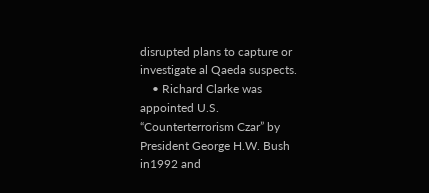disrupted plans to capture or investigate al Qaeda suspects.
    • Richard Clarke was appointed U.S. “Counterterrorism Czar” by President George H.W. Bush in1992 and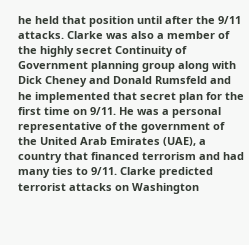he held that position until after the 9/11 attacks. Clarke was also a member of the highly secret Continuity of Government planning group along with Dick Cheney and Donald Rumsfeld and he implemented that secret plan for the first time on 9/11. He was a personal representative of the government of the United Arab Emirates (UAE), a country that financed terrorism and had many ties to 9/11. Clarke predicted terrorist attacks on Washington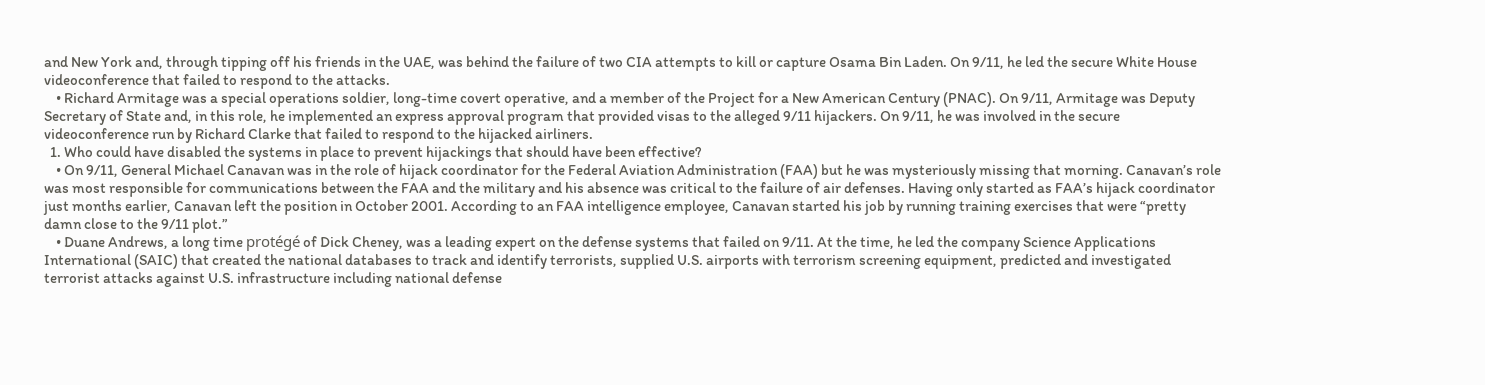and New York and, through tipping off his friends in the UAE, was behind the failure of two CIA attempts to kill or capture Osama Bin Laden. On 9/11, he led the secure White House videoconference that failed to respond to the attacks.
    • Richard Armitage was a special operations soldier, long-time covert operative, and a member of the Project for a New American Century (PNAC). On 9/11, Armitage was Deputy Secretary of State and, in this role, he implemented an express approval program that provided visas to the alleged 9/11 hijackers. On 9/11, he was involved in the secure videoconference run by Richard Clarke that failed to respond to the hijacked airliners.
  1. Who could have disabled the systems in place to prevent hijackings that should have been effective?
    • On 9/11, General Michael Canavan was in the role of hijack coordinator for the Federal Aviation Administration (FAA) but he was mysteriously missing that morning. Canavan’s role was most responsible for communications between the FAA and the military and his absence was critical to the failure of air defenses. Having only started as FAA’s hijack coordinator just months earlier, Canavan left the position in October 2001. According to an FAA intelligence employee, Canavan started his job by running training exercises that were “pretty damn close to the 9/11 plot.”
    • Duane Andrews, a long time protégé of Dick Cheney, was a leading expert on the defense systems that failed on 9/11. At the time, he led the company Science Applications International (SAIC) that created the national databases to track and identify terrorists, supplied U.S. airports with terrorism screening equipment, predicted and investigated terrorist attacks against U.S. infrastructure including national defense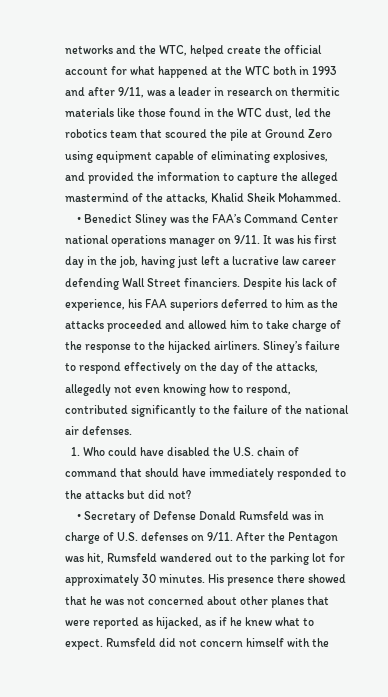networks and the WTC, helped create the official account for what happened at the WTC both in 1993 and after 9/11, was a leader in research on thermitic materials like those found in the WTC dust, led the robotics team that scoured the pile at Ground Zero using equipment capable of eliminating explosives, and provided the information to capture the alleged mastermind of the attacks, Khalid Sheik Mohammed.
    • Benedict Sliney was the FAA’s Command Center national operations manager on 9/11. It was his first day in the job, having just left a lucrative law career defending Wall Street financiers. Despite his lack of experience, his FAA superiors deferred to him as the attacks proceeded and allowed him to take charge of the response to the hijacked airliners. Sliney’s failure to respond effectively on the day of the attacks, allegedly not even knowing how to respond, contributed significantly to the failure of the national air defenses.
  1. Who could have disabled the U.S. chain of command that should have immediately responded to the attacks but did not?
    • Secretary of Defense Donald Rumsfeld was in charge of U.S. defenses on 9/11. After the Pentagon was hit, Rumsfeld wandered out to the parking lot for approximately 30 minutes. His presence there showed that he was not concerned about other planes that were reported as hijacked, as if he knew what to expect. Rumsfeld did not concern himself with the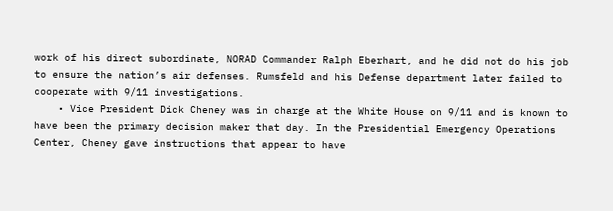work of his direct subordinate, NORAD Commander Ralph Eberhart, and he did not do his job to ensure the nation’s air defenses. Rumsfeld and his Defense department later failed to cooperate with 9/11 investigations.
    • Vice President Dick Cheney was in charge at the White House on 9/11 and is known to have been the primary decision maker that day. In the Presidential Emergency Operations Center, Cheney gave instructions that appear to have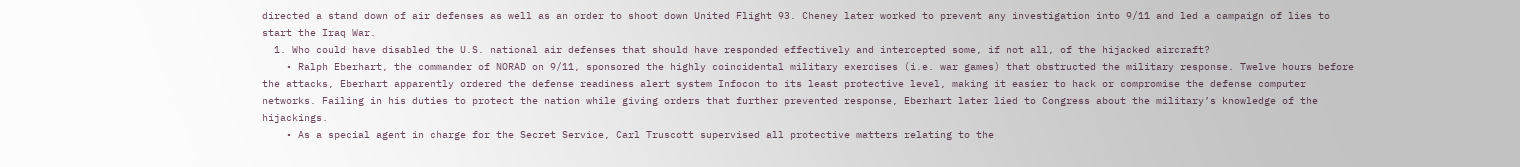directed a stand down of air defenses as well as an order to shoot down United Flight 93. Cheney later worked to prevent any investigation into 9/11 and led a campaign of lies to start the Iraq War.
  1. Who could have disabled the U.S. national air defenses that should have responded effectively and intercepted some, if not all, of the hijacked aircraft?
    • Ralph Eberhart, the commander of NORAD on 9/11, sponsored the highly coincidental military exercises (i.e. war games) that obstructed the military response. Twelve hours before the attacks, Eberhart apparently ordered the defense readiness alert system Infocon to its least protective level, making it easier to hack or compromise the defense computer networks. Failing in his duties to protect the nation while giving orders that further prevented response, Eberhart later lied to Congress about the military’s knowledge of the hijackings.
    • As a special agent in charge for the Secret Service, Carl Truscott supervised all protective matters relating to the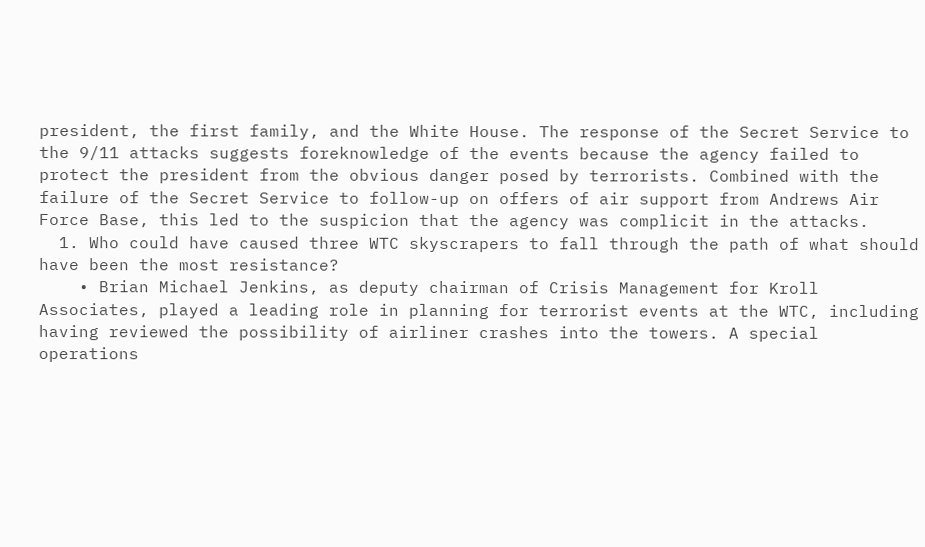president, the first family, and the White House. The response of the Secret Service to the 9/11 attacks suggests foreknowledge of the events because the agency failed to protect the president from the obvious danger posed by terrorists. Combined with the failure of the Secret Service to follow-up on offers of air support from Andrews Air Force Base, this led to the suspicion that the agency was complicit in the attacks.
  1. Who could have caused three WTC skyscrapers to fall through the path of what should have been the most resistance?
    • Brian Michael Jenkins, as deputy chairman of Crisis Management for Kroll Associates, played a leading role in planning for terrorist events at the WTC, including having reviewed the possibility of airliner crashes into the towers. A special operations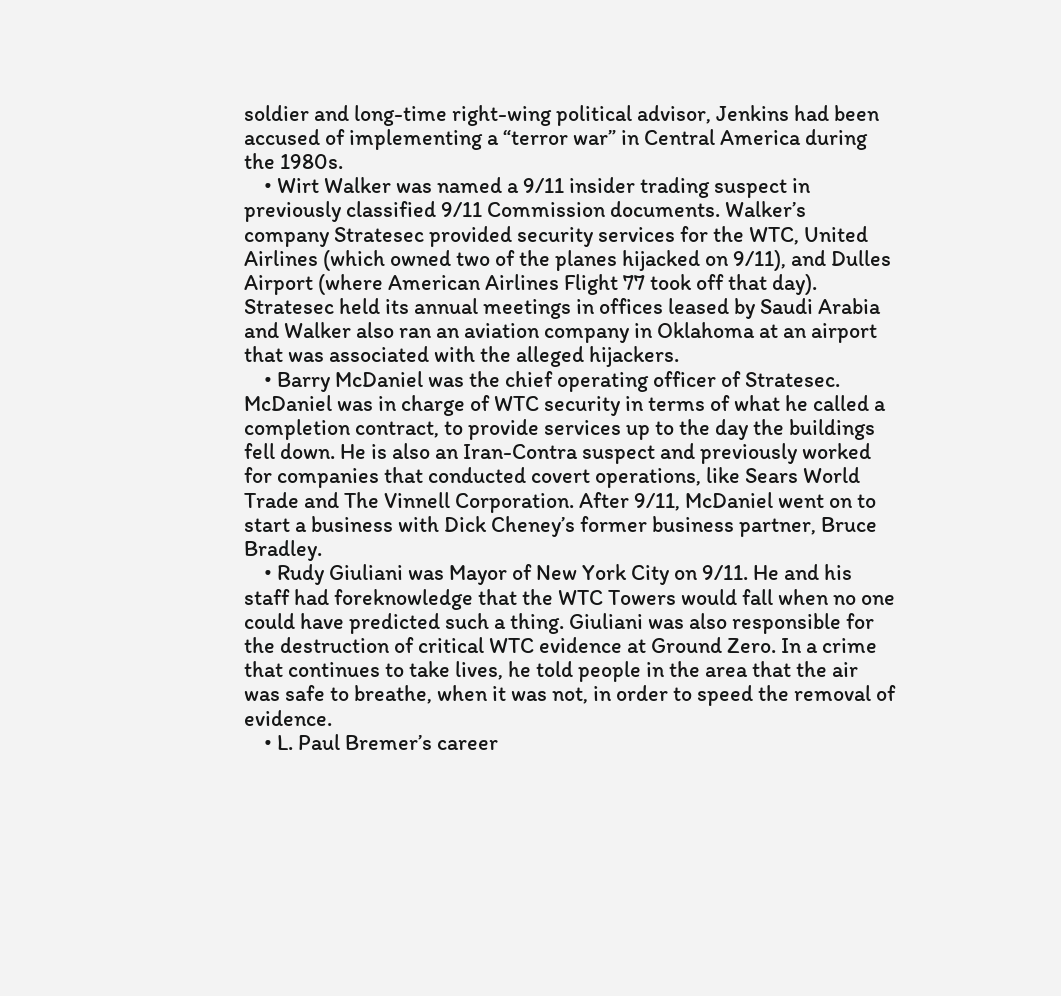soldier and long-time right-wing political advisor, Jenkins had been accused of implementing a “terror war” in Central America during the 1980s.
    • Wirt Walker was named a 9/11 insider trading suspect in previously classified 9/11 Commission documents. Walker’s company Stratesec provided security services for the WTC, United Airlines (which owned two of the planes hijacked on 9/11), and Dulles Airport (where American Airlines Flight 77 took off that day). Stratesec held its annual meetings in offices leased by Saudi Arabia and Walker also ran an aviation company in Oklahoma at an airport that was associated with the alleged hijackers.
    • Barry McDaniel was the chief operating officer of Stratesec. McDaniel was in charge of WTC security in terms of what he called a completion contract, to provide services up to the day the buildings fell down. He is also an Iran-Contra suspect and previously worked for companies that conducted covert operations, like Sears World Trade and The Vinnell Corporation. After 9/11, McDaniel went on to start a business with Dick Cheney’s former business partner, Bruce Bradley.
    • Rudy Giuliani was Mayor of New York City on 9/11. He and his staff had foreknowledge that the WTC Towers would fall when no one could have predicted such a thing. Giuliani was also responsible for the destruction of critical WTC evidence at Ground Zero. In a crime that continues to take lives, he told people in the area that the air was safe to breathe, when it was not, in order to speed the removal of evidence.
    • L. Paul Bremer’s career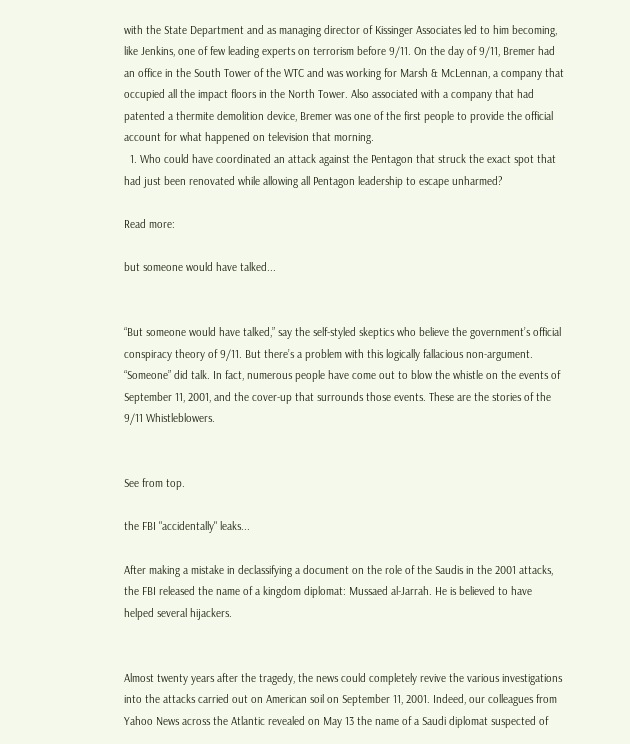with the State Department and as managing director of Kissinger Associates led to him becoming, like Jenkins, one of few leading experts on terrorism before 9/11. On the day of 9/11, Bremer had an office in the South Tower of the WTC and was working for Marsh & McLennan, a company that occupied all the impact floors in the North Tower. Also associated with a company that had patented a thermite demolition device, Bremer was one of the first people to provide the official account for what happened on television that morning.
  1. Who could have coordinated an attack against the Pentagon that struck the exact spot that had just been renovated while allowing all Pentagon leadership to escape unharmed?

Read more:

but someone would have talked...


“But someone would have talked,” say the self-styled skeptics who believe the government’s official conspiracy theory of 9/11. But there’s a problem with this logically fallacious non-argument. “Someone” did talk. In fact, numerous people have come out to blow the whistle on the events of September 11, 2001, and the cover-up that surrounds those events. These are the stories of the 9/11 Whistleblowers.


See from top.

the FBI "accidentally" leaks...

After making a mistake in declassifying a document on the role of the Saudis in the 2001 attacks, the FBI released the name of a kingdom diplomat: Mussaed al-Jarrah. He is believed to have helped several hijackers.


Almost twenty years after the tragedy, the news could completely revive the various investigations into the attacks carried out on American soil on September 11, 2001. Indeed, our colleagues from Yahoo News across the Atlantic revealed on May 13 the name of a Saudi diplomat suspected of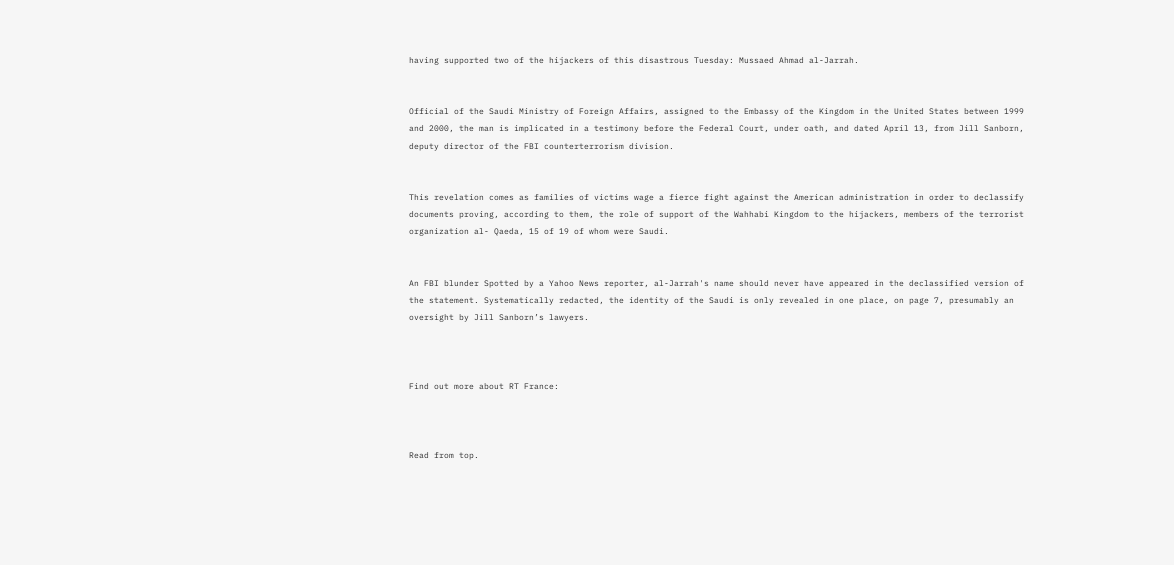having supported two of the hijackers of this disastrous Tuesday: Mussaed Ahmad al-Jarrah.


Official of the Saudi Ministry of Foreign Affairs, assigned to the Embassy of the Kingdom in the United States between 1999 and 2000, the man is implicated in a testimony before the Federal Court, under oath, and dated April 13, from Jill Sanborn, deputy director of the FBI counterterrorism division.


This revelation comes as families of victims wage a fierce fight against the American administration in order to declassify documents proving, according to them, the role of support of the Wahhabi Kingdom to the hijackers, members of the terrorist organization al- Qaeda, 15 of 19 of whom were Saudi.


An FBI blunder Spotted by a Yahoo News reporter, al-Jarrah's name should never have appeared in the declassified version of the statement. Systematically redacted, the identity of the Saudi is only revealed in one place, on page 7, presumably an oversight by Jill Sanborn’s lawyers.



Find out more about RT France:



Read from top.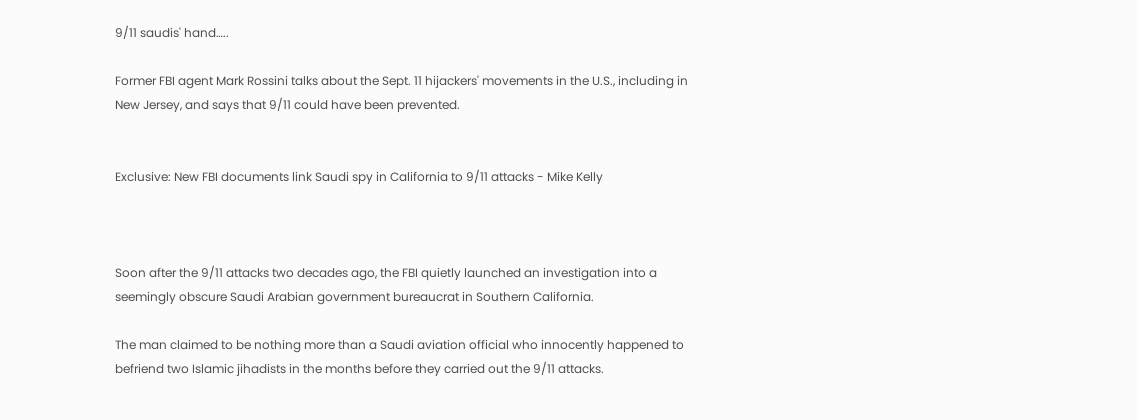9/11 saudis' hand…..

Former FBI agent Mark Rossini talks about the Sept. 11 hijackers' movements in the U.S., including in New Jersey, and says that 9/11 could have been prevented.


Exclusive: New FBI documents link Saudi spy in California to 9/11 attacks - Mike Kelly



Soon after the 9/11 attacks two decades ago, the FBI quietly launched an investigation into a seemingly obscure Saudi Arabian government bureaucrat in Southern California.

The man claimed to be nothing more than a Saudi aviation official who innocently happened to befriend two Islamic jihadists in the months before they carried out the 9/11 attacks.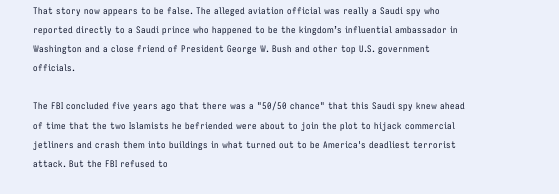That story now appears to be false. The alleged aviation official was really a Saudi spy who reported directly to a Saudi prince who happened to be the kingdom’s influential ambassador in Washington and a close friend of President George W. Bush and other top U.S. government officials.

The FBI concluded five years ago that there was a "50/50 chance" that this Saudi spy knew ahead of time that the two Islamists he befriended were about to join the plot to hijack commercial jetliners and crash them into buildings in what turned out to be America's deadliest terrorist attack. But the FBI refused to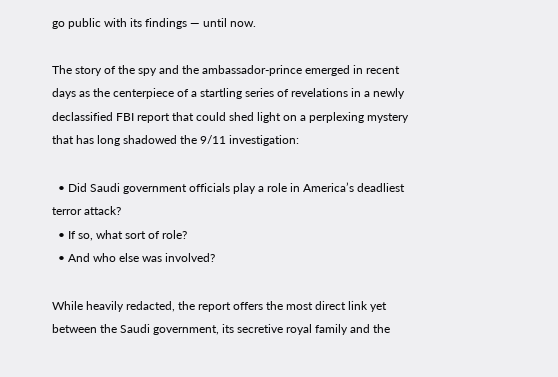go public with its findings — until now.

The story of the spy and the ambassador-prince emerged in recent days as the centerpiece of a startling series of revelations in a newly declassified FBI report that could shed light on a perplexing mystery that has long shadowed the 9/11 investigation:

  • Did Saudi government officials play a role in America’s deadliest terror attack?
  • If so, what sort of role?
  • And who else was involved?

While heavily redacted, the report offers the most direct link yet between the Saudi government, its secretive royal family and the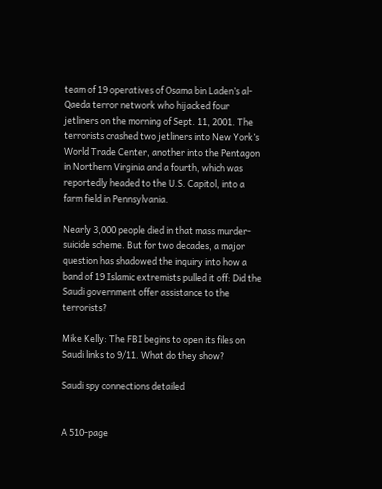team of 19 operatives of Osama bin Laden’s al-Qaeda terror network who hijacked four jetliners on the morning of Sept. 11, 2001. The terrorists crashed two jetliners into New York’s World Trade Center, another into the Pentagon in Northern Virginia and a fourth, which was reportedly headed to the U.S. Capitol, into a farm field in Pennsylvania.

Nearly 3,000 people died in that mass murder-suicide scheme. But for two decades, a major question has shadowed the inquiry into how a band of 19 Islamic extremists pulled it off: Did the Saudi government offer assistance to the terrorists?

Mike Kelly: The FBI begins to open its files on Saudi links to 9/11. What do they show?

Saudi spy connections detailed


A 510-page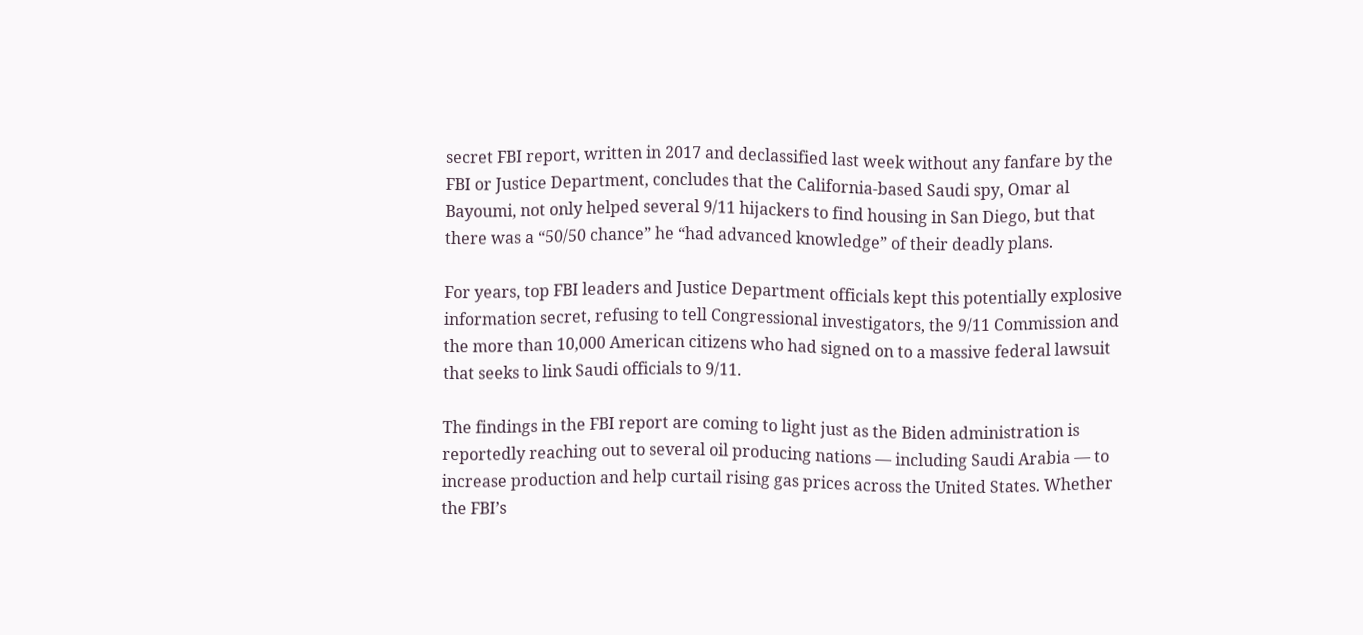secret FBI report, written in 2017 and declassified last week without any fanfare by the FBI or Justice Department, concludes that the California-based Saudi spy, Omar al Bayoumi, not only helped several 9/11 hijackers to find housing in San Diego, but that there was a “50/50 chance” he “had advanced knowledge” of their deadly plans.

For years, top FBI leaders and Justice Department officials kept this potentially explosive information secret, refusing to tell Congressional investigators, the 9/11 Commission and the more than 10,000 American citizens who had signed on to a massive federal lawsuit that seeks to link Saudi officials to 9/11.

The findings in the FBI report are coming to light just as the Biden administration is reportedly reaching out to several oil producing nations — including Saudi Arabia — to increase production and help curtail rising gas prices across the United States. Whether the FBI’s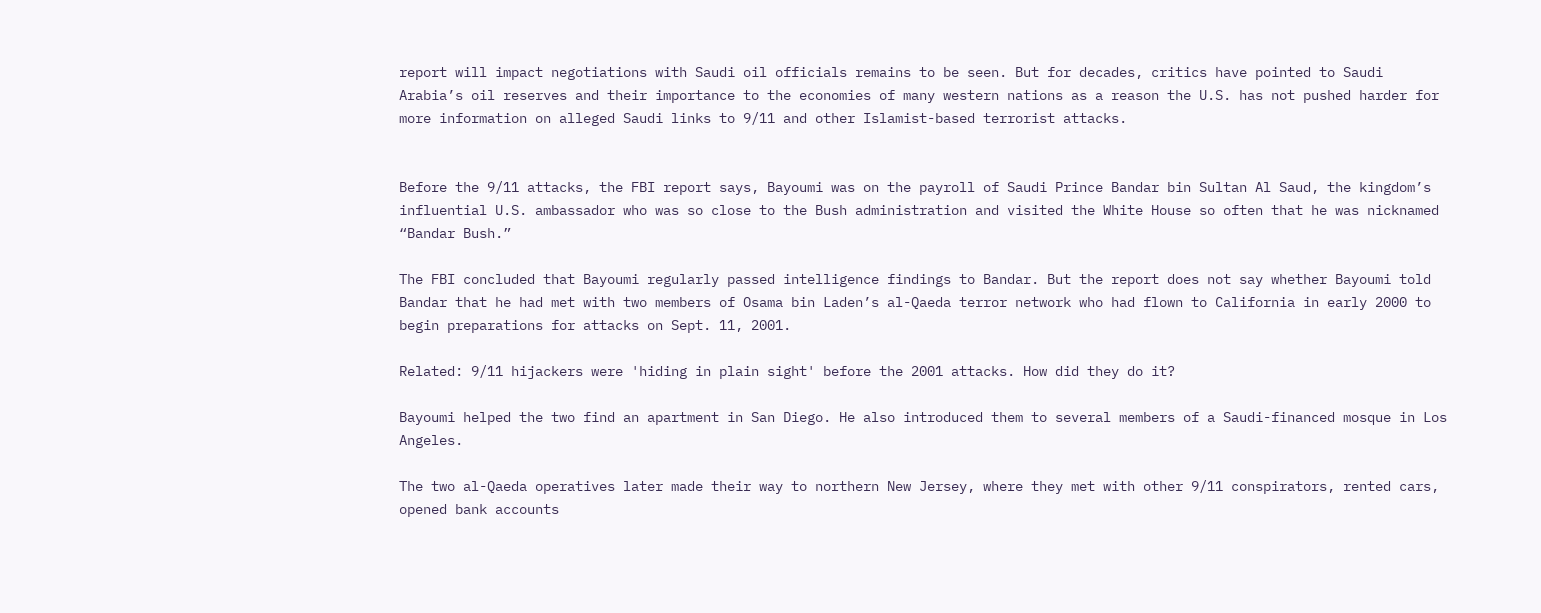report will impact negotiations with Saudi oil officials remains to be seen. But for decades, critics have pointed to Saudi Arabia’s oil reserves and their importance to the economies of many western nations as a reason the U.S. has not pushed harder for more information on alleged Saudi links to 9/11 and other Islamist-based terrorist attacks.


Before the 9/11 attacks, the FBI report says, Bayoumi was on the payroll of Saudi Prince Bandar bin Sultan Al Saud, the kingdom’s influential U.S. ambassador who was so close to the Bush administration and visited the White House so often that he was nicknamed “Bandar Bush.”

The FBI concluded that Bayoumi regularly passed intelligence findings to Bandar. But the report does not say whether Bayoumi told Bandar that he had met with two members of Osama bin Laden’s al-Qaeda terror network who had flown to California in early 2000 to begin preparations for attacks on Sept. 11, 2001.

Related: 9/11 hijackers were 'hiding in plain sight' before the 2001 attacks. How did they do it?

Bayoumi helped the two find an apartment in San Diego. He also introduced them to several members of a Saudi-financed mosque in Los Angeles.

The two al-Qaeda operatives later made their way to northern New Jersey, where they met with other 9/11 conspirators, rented cars, opened bank accounts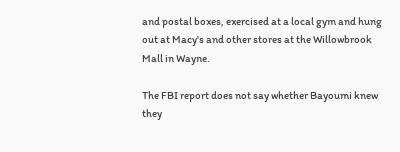and postal boxes, exercised at a local gym and hung out at Macy's and other stores at the Willowbrook Mall in Wayne.

The FBI report does not say whether Bayoumi knew they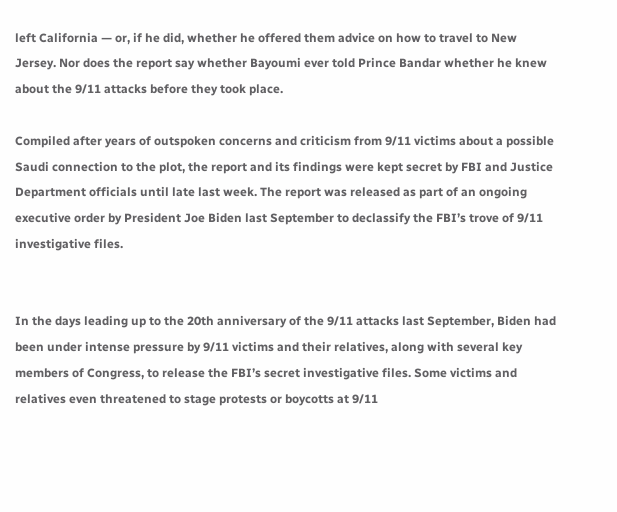left California — or, if he did, whether he offered them advice on how to travel to New Jersey. Nor does the report say whether Bayoumi ever told Prince Bandar whether he knew about the 9/11 attacks before they took place.

Compiled after years of outspoken concerns and criticism from 9/11 victims about a possible Saudi connection to the plot, the report and its findings were kept secret by FBI and Justice Department officials until late last week. The report was released as part of an ongoing executive order by President Joe Biden last September to declassify the FBI’s trove of 9/11 investigative files.


In the days leading up to the 20th anniversary of the 9/11 attacks last September, Biden had been under intense pressure by 9/11 victims and their relatives, along with several key members of Congress, to release the FBI’s secret investigative files. Some victims and relatives even threatened to stage protests or boycotts at 9/11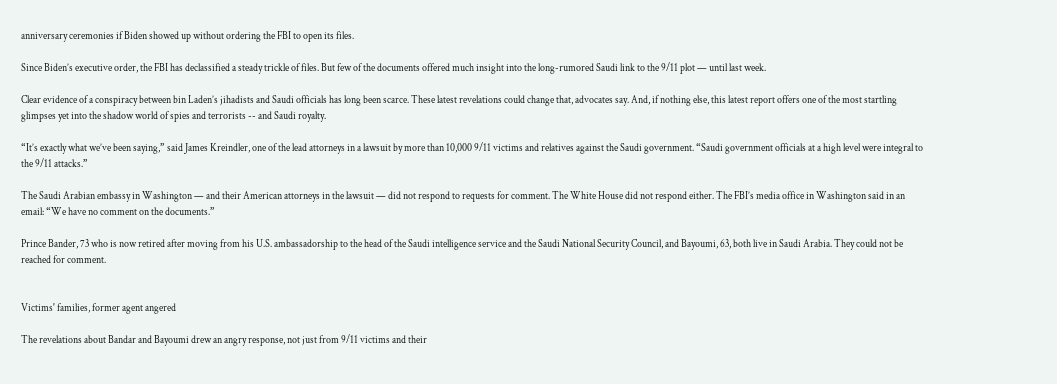anniversary ceremonies if Biden showed up without ordering the FBI to open its files.

Since Biden’s executive order, the FBI has declassified a steady trickle of files. But few of the documents offered much insight into the long-rumored Saudi link to the 9/11 plot — until last week.

Clear evidence of a conspiracy between bin Laden’s jihadists and Saudi officials has long been scarce. These latest revelations could change that, advocates say. And, if nothing else, this latest report offers one of the most startling glimpses yet into the shadow world of spies and terrorists -- and Saudi royalty.

“It’s exactly what we’ve been saying,” said James Kreindler, one of the lead attorneys in a lawsuit by more than 10,000 9/11 victims and relatives against the Saudi government. “Saudi government officials at a high level were integral to the 9/11 attacks.”

The Saudi Arabian embassy in Washington — and their American attorneys in the lawsuit — did not respond to requests for comment. The White House did not respond either. The FBI’s media office in Washington said in an email: “We have no comment on the documents.”

Prince Bander, 73 who is now retired after moving from his U.S. ambassadorship to the head of the Saudi intelligence service and the Saudi National Security Council, and Bayoumi, 63, both live in Saudi Arabia. They could not be reached for comment.


Victims' families, former agent angered

The revelations about Bandar and Bayoumi drew an angry response, not just from 9/11 victims and their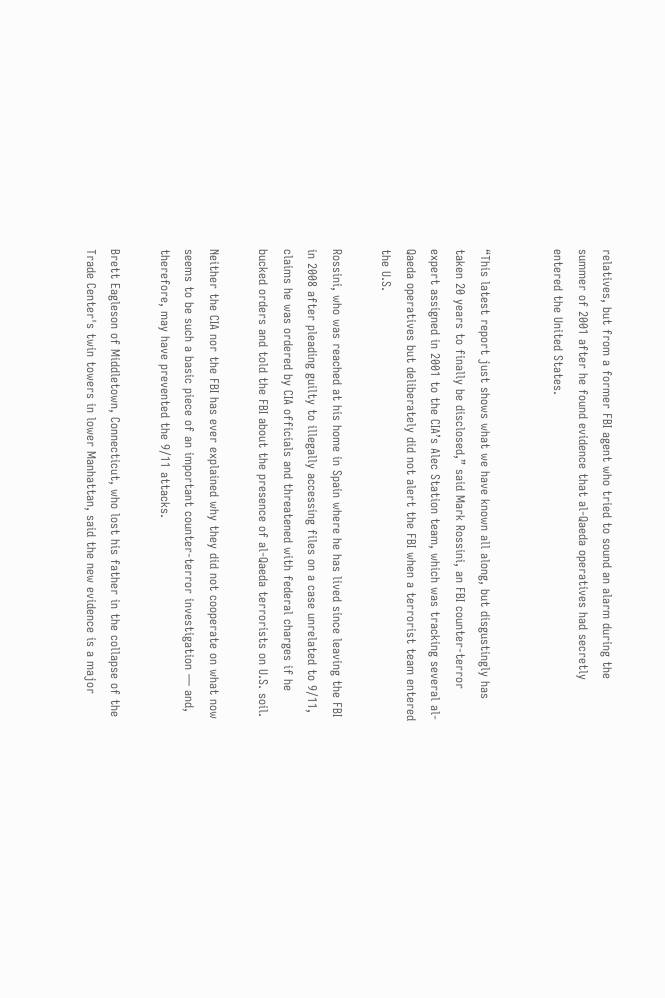relatives, but from a former FBI agent who tried to sound an alarm during the summer of 2001 after he found evidence that al-Qaeda operatives had secretly entered the United States.


“This latest report just shows what we have known all along, but disgustingly has taken 20 years to finally be disclosed,” said Mark Rossini, an FBI counter-terror expert assigned in 2001 to the CIA’s Alec Station team, which was tracking several al-Qaeda operatives but deliberately did not alert the FBI when a terrorist team entered the U.S.

Rossini, who was reached at his home in Spain where he has lived since leaving the FBI in 2008 after pleading guilty to illegally accessing files on a case unrelated to 9/11, claims he was ordered by CIA officials and threatened with federal charges if he bucked orders and told the FBI about the presence of al-Qaeda terrorists on U.S. soil.

Neither the CIA nor the FBI has ever explained why they did not cooperate on what now seems to be such a basic piece of an important counter-terror investigation — and, therefore, may have prevented the 9/11 attacks.

Brett Eagleson of Middletown, Connecticut, who lost his father in the collapse of the Trade Center's twin towers in lower Manhattan, said the new evidence is a major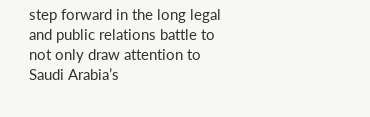step forward in the long legal and public relations battle to not only draw attention to Saudi Arabia’s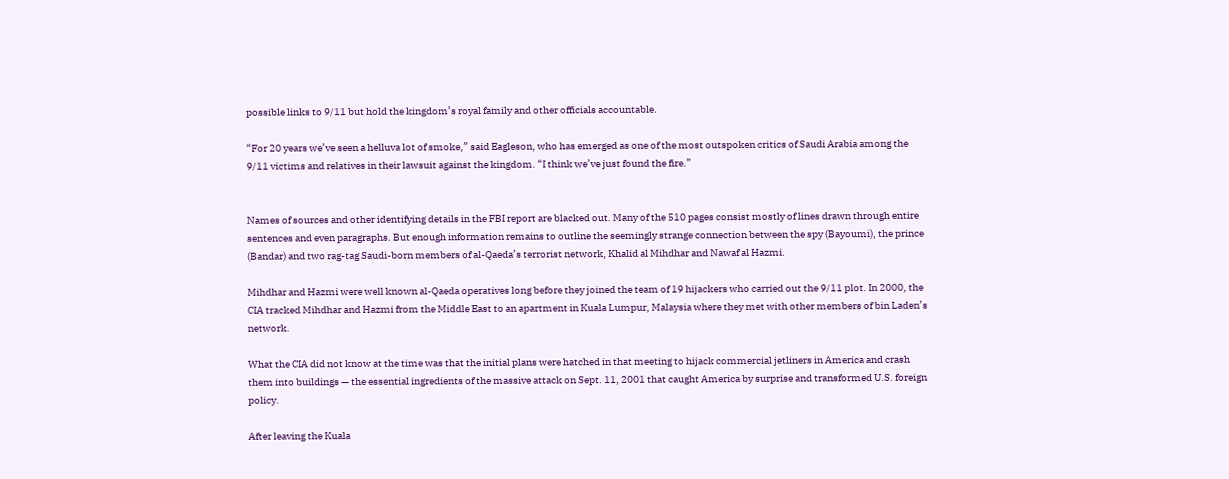possible links to 9/11 but hold the kingdom’s royal family and other officials accountable.

“For 20 years we’ve seen a helluva lot of smoke,” said Eagleson, who has emerged as one of the most outspoken critics of Saudi Arabia among the 9/11 victims and relatives in their lawsuit against the kingdom. “I think we’ve just found the fire.”


Names of sources and other identifying details in the FBI report are blacked out. Many of the 510 pages consist mostly of lines drawn through entire sentences and even paragraphs. But enough information remains to outline the seemingly strange connection between the spy (Bayoumi), the prince (Bandar) and two rag-tag Saudi-born members of al-Qaeda’s terrorist network, Khalid al Mihdhar and Nawaf al Hazmi.

Mihdhar and Hazmi were well known al-Qaeda operatives long before they joined the team of 19 hijackers who carried out the 9/11 plot. In 2000, the CIA tracked Mihdhar and Hazmi from the Middle East to an apartment in Kuala Lumpur, Malaysia where they met with other members of bin Laden’s network.

What the CIA did not know at the time was that the initial plans were hatched in that meeting to hijack commercial jetliners in America and crash them into buildings — the essential ingredients of the massive attack on Sept. 11, 2001 that caught America by surprise and transformed U.S. foreign policy.

After leaving the Kuala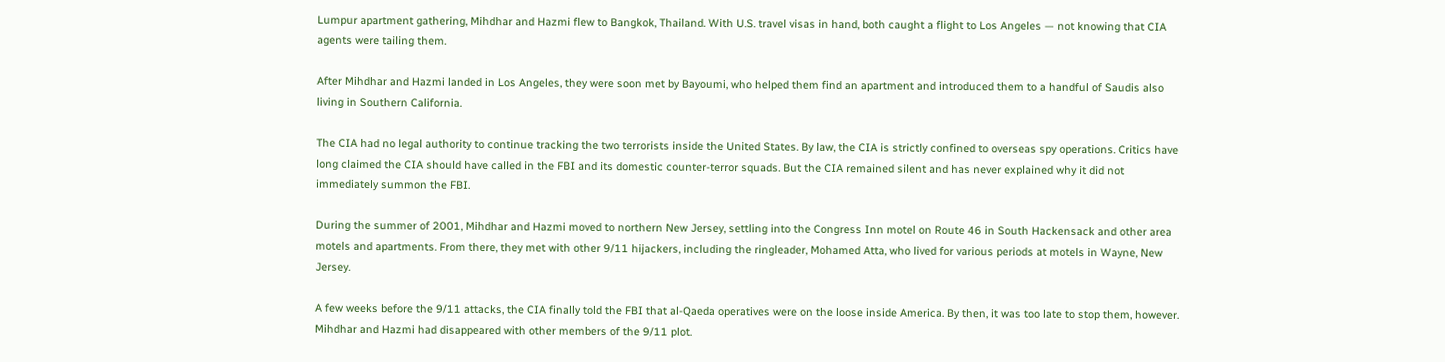Lumpur apartment gathering, Mihdhar and Hazmi flew to Bangkok, Thailand. With U.S. travel visas in hand, both caught a flight to Los Angeles — not knowing that CIA agents were tailing them.

After Mihdhar and Hazmi landed in Los Angeles, they were soon met by Bayoumi, who helped them find an apartment and introduced them to a handful of Saudis also living in Southern California.

The CIA had no legal authority to continue tracking the two terrorists inside the United States. By law, the CIA is strictly confined to overseas spy operations. Critics have long claimed the CIA should have called in the FBI and its domestic counter-terror squads. But the CIA remained silent and has never explained why it did not immediately summon the FBI.

During the summer of 2001, Mihdhar and Hazmi moved to northern New Jersey, settling into the Congress Inn motel on Route 46 in South Hackensack and other area motels and apartments. From there, they met with other 9/11 hijackers, including the ringleader, Mohamed Atta, who lived for various periods at motels in Wayne, New Jersey.

A few weeks before the 9/11 attacks, the CIA finally told the FBI that al-Qaeda operatives were on the loose inside America. By then, it was too late to stop them, however. Mihdhar and Hazmi had disappeared with other members of the 9/11 plot.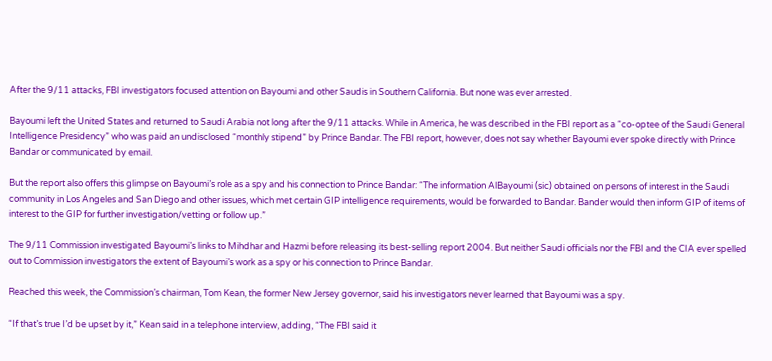After the 9/11 attacks, FBI investigators focused attention on Bayoumi and other Saudis in Southern California. But none was ever arrested.

Bayoumi left the United States and returned to Saudi Arabia not long after the 9/11 attacks. While in America, he was described in the FBI report as a “co-optee of the Saudi General Intelligence Presidency” who was paid an undisclosed “monthly stipend” by Prince Bandar. The FBI report, however, does not say whether Bayoumi ever spoke directly with Prince Bandar or communicated by email.

But the report also offers this glimpse on Bayoumi’s role as a spy and his connection to Prince Bandar: “The information AlBayoumi (sic) obtained on persons of interest in the Saudi community in Los Angeles and San Diego and other issues, which met certain GIP intelligence requirements, would be forwarded to Bandar. Bander would then inform GIP of items of interest to the GIP for further investigation/vetting or follow up.”

The 9/11 Commission investigated Bayoumi’s links to Mihdhar and Hazmi before releasing its best-selling report 2004. But neither Saudi officials nor the FBI and the CIA ever spelled out to Commission investigators the extent of Bayoumi’s work as a spy or his connection to Prince Bandar.

Reached this week, the Commission’s chairman, Tom Kean, the former New Jersey governor, said his investigators never learned that Bayoumi was a spy.

“If that’s true I’d be upset by it,” Kean said in a telephone interview, adding, “The FBI said it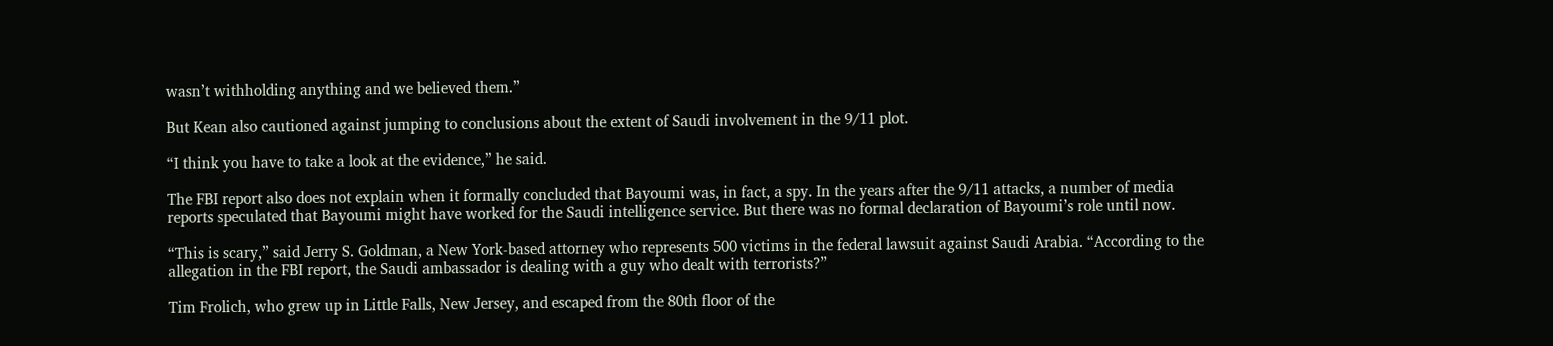wasn’t withholding anything and we believed them.”

But Kean also cautioned against jumping to conclusions about the extent of Saudi involvement in the 9/11 plot.

“I think you have to take a look at the evidence,” he said.

The FBI report also does not explain when it formally concluded that Bayoumi was, in fact, a spy. In the years after the 9/11 attacks, a number of media reports speculated that Bayoumi might have worked for the Saudi intelligence service. But there was no formal declaration of Bayoumi’s role until now.

“This is scary,” said Jerry S. Goldman, a New York-based attorney who represents 500 victims in the federal lawsuit against Saudi Arabia. “According to the allegation in the FBI report, the Saudi ambassador is dealing with a guy who dealt with terrorists?”

Tim Frolich, who grew up in Little Falls, New Jersey, and escaped from the 80th floor of the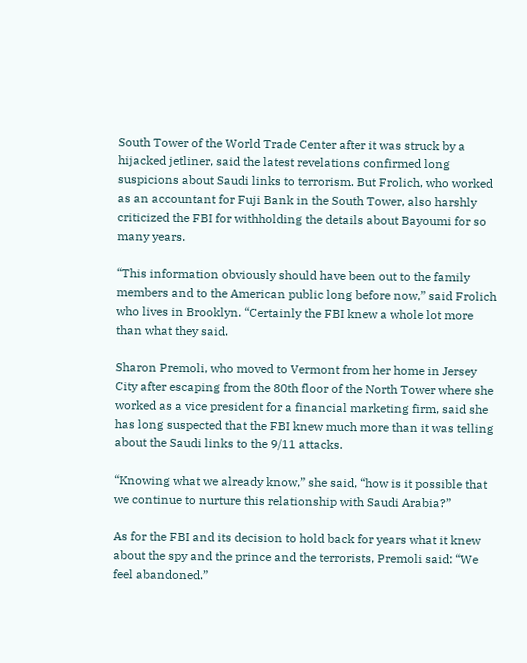South Tower of the World Trade Center after it was struck by a hijacked jetliner, said the latest revelations confirmed long suspicions about Saudi links to terrorism. But Frolich, who worked as an accountant for Fuji Bank in the South Tower, also harshly criticized the FBI for withholding the details about Bayoumi for so many years.

“This information obviously should have been out to the family members and to the American public long before now,” said Frolich who lives in Brooklyn. “Certainly the FBI knew a whole lot more than what they said.

Sharon Premoli, who moved to Vermont from her home in Jersey City after escaping from the 80th floor of the North Tower where she worked as a vice president for a financial marketing firm, said she has long suspected that the FBI knew much more than it was telling about the Saudi links to the 9/11 attacks.

“Knowing what we already know,” she said, “how is it possible that we continue to nurture this relationship with Saudi Arabia?”

As for the FBI and its decision to hold back for years what it knew about the spy and the prince and the terrorists, Premoli said: “We feel abandoned.”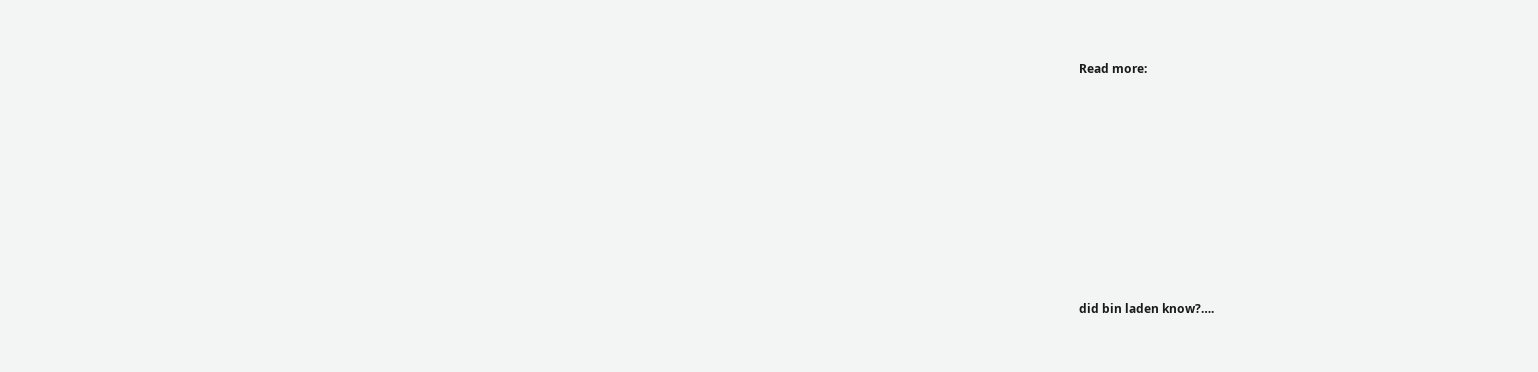Read more:









did bin laden know?….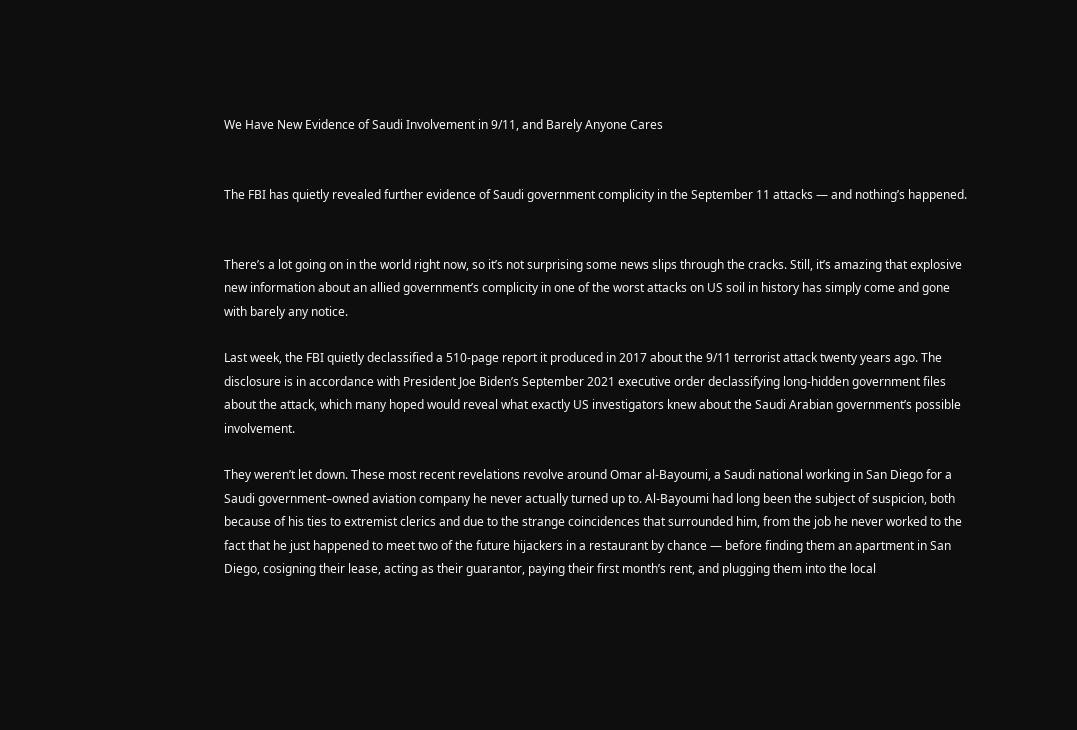We Have New Evidence of Saudi Involvement in 9/11, and Barely Anyone Cares


The FBI has quietly revealed further evidence of Saudi government complicity in the September 11 attacks — and nothing’s happened.


There’s a lot going on in the world right now, so it’s not surprising some news slips through the cracks. Still, it’s amazing that explosive new information about an allied government’s complicity in one of the worst attacks on US soil in history has simply come and gone with barely any notice.

Last week, the FBI quietly declassified a 510-page report it produced in 2017 about the 9/11 terrorist attack twenty years ago. The disclosure is in accordance with President Joe Biden’s September 2021 executive order declassifying long-hidden government files about the attack, which many hoped would reveal what exactly US investigators knew about the Saudi Arabian government’s possible involvement.

They weren’t let down. These most recent revelations revolve around Omar al-Bayoumi, a Saudi national working in San Diego for a Saudi government–owned aviation company he never actually turned up to. Al-Bayoumi had long been the subject of suspicion, both because of his ties to extremist clerics and due to the strange coincidences that surrounded him, from the job he never worked to the fact that he just happened to meet two of the future hijackers in a restaurant by chance — before finding them an apartment in San Diego, cosigning their lease, acting as their guarantor, paying their first month’s rent, and plugging them into the local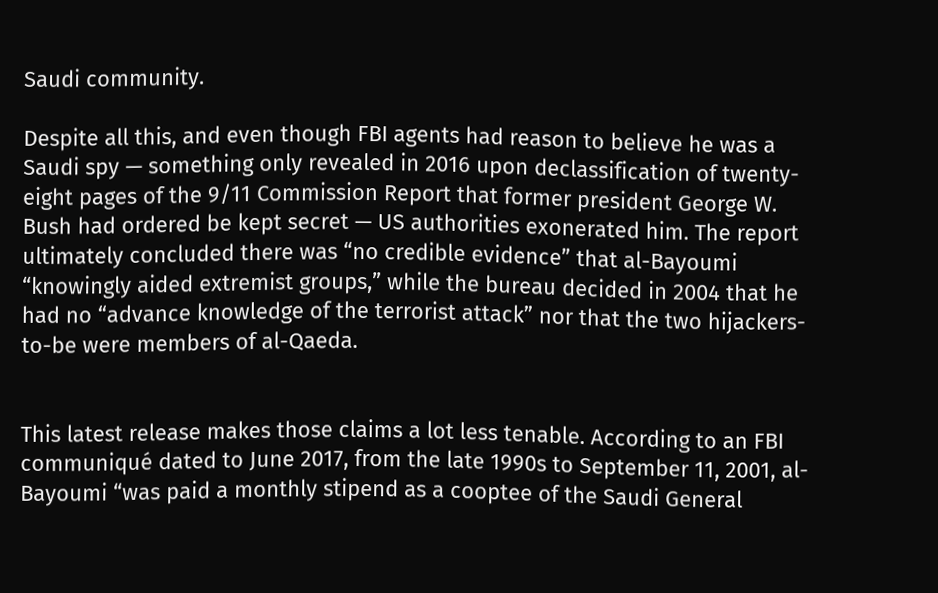Saudi community.

Despite all this, and even though FBI agents had reason to believe he was a Saudi spy — something only revealed in 2016 upon declassification of twenty-eight pages of the 9/11 Commission Report that former president George W. Bush had ordered be kept secret — US authorities exonerated him. The report ultimately concluded there was “no credible evidence” that al-Bayoumi “knowingly aided extremist groups,” while the bureau decided in 2004 that he had no “advance knowledge of the terrorist attack” nor that the two hijackers-to-be were members of al-Qaeda.


This latest release makes those claims a lot less tenable. According to an FBI communiqué dated to June 2017, from the late 1990s to September 11, 2001, al-Bayoumi “was paid a monthly stipend as a cooptee of the Saudi General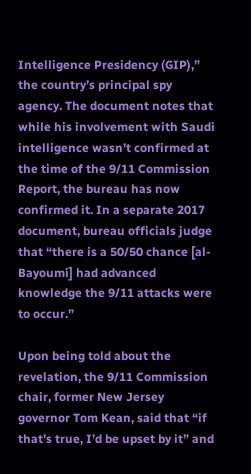Intelligence Presidency (GIP),” the country’s principal spy agency. The document notes that while his involvement with Saudi intelligence wasn’t confirmed at the time of the 9/11 Commission Report, the bureau has now confirmed it. In a separate 2017 document, bureau officials judge that “there is a 50/50 chance [al-Bayoumi] had advanced knowledge the 9/11 attacks were to occur.”

Upon being told about the revelation, the 9/11 Commission chair, former New Jersey governor Tom Kean, said that “if that’s true, I’d be upset by it” and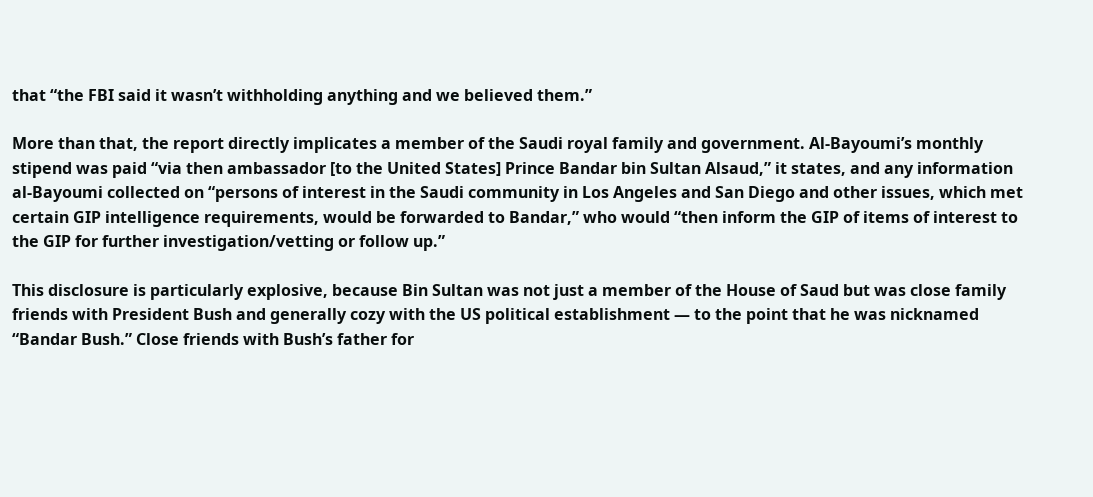that “the FBI said it wasn’t withholding anything and we believed them.”

More than that, the report directly implicates a member of the Saudi royal family and government. Al-Bayoumi’s monthly stipend was paid “via then ambassador [to the United States] Prince Bandar bin Sultan Alsaud,” it states, and any information al-Bayoumi collected on “persons of interest in the Saudi community in Los Angeles and San Diego and other issues, which met certain GIP intelligence requirements, would be forwarded to Bandar,” who would “then inform the GIP of items of interest to the GIP for further investigation/vetting or follow up.”

This disclosure is particularly explosive, because Bin Sultan was not just a member of the House of Saud but was close family friends with President Bush and generally cozy with the US political establishment — to the point that he was nicknamed “Bandar Bush.” Close friends with Bush’s father for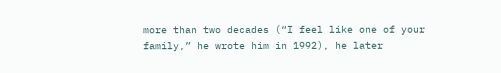more than two decades (“I feel like one of your family,” he wrote him in 1992), he later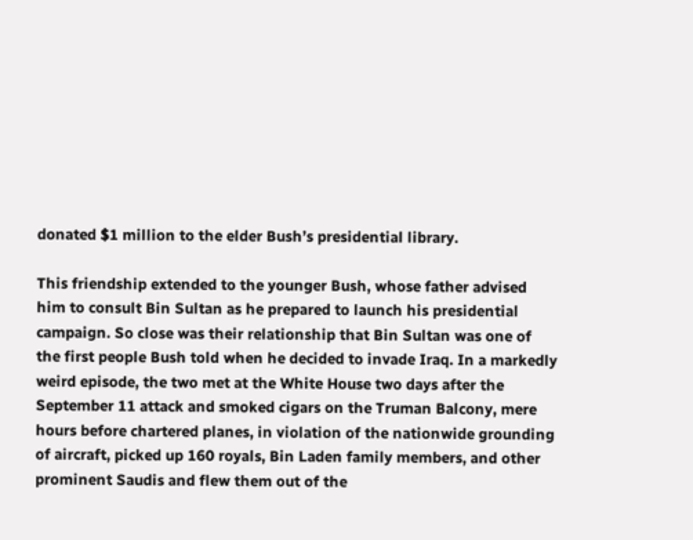donated $1 million to the elder Bush’s presidential library.

This friendship extended to the younger Bush, whose father advised him to consult Bin Sultan as he prepared to launch his presidential campaign. So close was their relationship that Bin Sultan was one of the first people Bush told when he decided to invade Iraq. In a markedly weird episode, the two met at the White House two days after the September 11 attack and smoked cigars on the Truman Balcony, mere hours before chartered planes, in violation of the nationwide grounding of aircraft, picked up 160 royals, Bin Laden family members, and other prominent Saudis and flew them out of the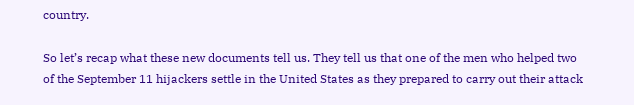country.

So let’s recap what these new documents tell us. They tell us that one of the men who helped two of the September 11 hijackers settle in the United States as they prepared to carry out their attack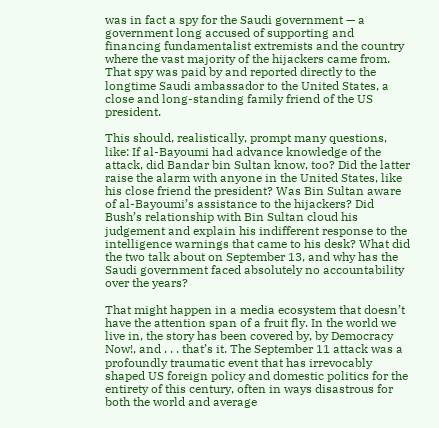was in fact a spy for the Saudi government — a government long accused of supporting and financing fundamentalist extremists and the country where the vast majority of the hijackers came from. That spy was paid by and reported directly to the longtime Saudi ambassador to the United States, a close and long-standing family friend of the US president.

This should, realistically, prompt many questions, like: If al-Bayoumi had advance knowledge of the attack, did Bandar bin Sultan know, too? Did the latter raise the alarm with anyone in the United States, like his close friend the president? Was Bin Sultan aware of al-Bayoumi’s assistance to the hijackers? Did Bush’s relationship with Bin Sultan cloud his judgement and explain his indifferent response to the intelligence warnings that came to his desk? What did the two talk about on September 13, and why has the Saudi government faced absolutely no accountability over the years?

That might happen in a media ecosystem that doesn’t have the attention span of a fruit fly. In the world we live in, the story has been covered by, by Democracy Now!, and . . . that’s it. The September 11 attack was a profoundly traumatic event that has irrevocably shaped US foreign policy and domestic politics for the entirety of this century, often in ways disastrous for both the world and average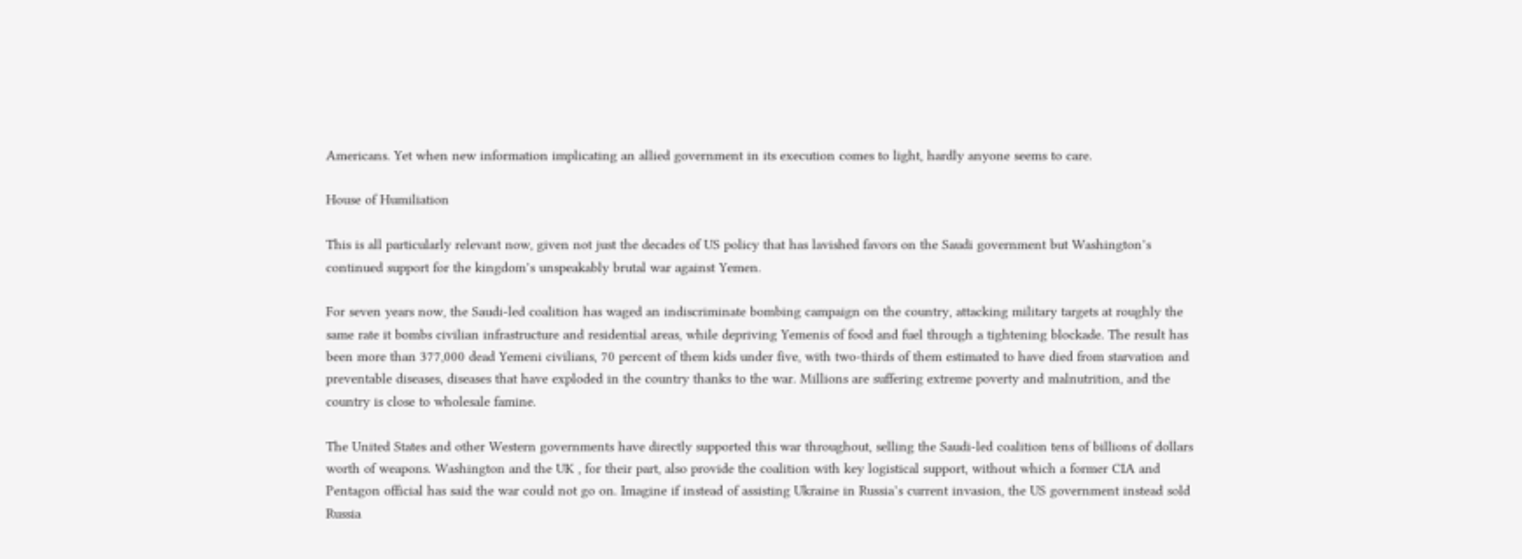Americans. Yet when new information implicating an allied government in its execution comes to light, hardly anyone seems to care.

House of Humiliation

This is all particularly relevant now, given not just the decades of US policy that has lavished favors on the Saudi government but Washington’s continued support for the kingdom’s unspeakably brutal war against Yemen.

For seven years now, the Saudi-led coalition has waged an indiscriminate bombing campaign on the country, attacking military targets at roughly the same rate it bombs civilian infrastructure and residential areas, while depriving Yemenis of food and fuel through a tightening blockade. The result has been more than 377,000 dead Yemeni civilians, 70 percent of them kids under five, with two-thirds of them estimated to have died from starvation and preventable diseases, diseases that have exploded in the country thanks to the war. Millions are suffering extreme poverty and malnutrition, and the country is close to wholesale famine.

The United States and other Western governments have directly supported this war throughout, selling the Saudi-led coalition tens of billions of dollars worth of weapons. Washington and the UK , for their part, also provide the coalition with key logistical support, without which a former CIA and Pentagon official has said the war could not go on. Imagine if instead of assisting Ukraine in Russia’s current invasion, the US government instead sold Russia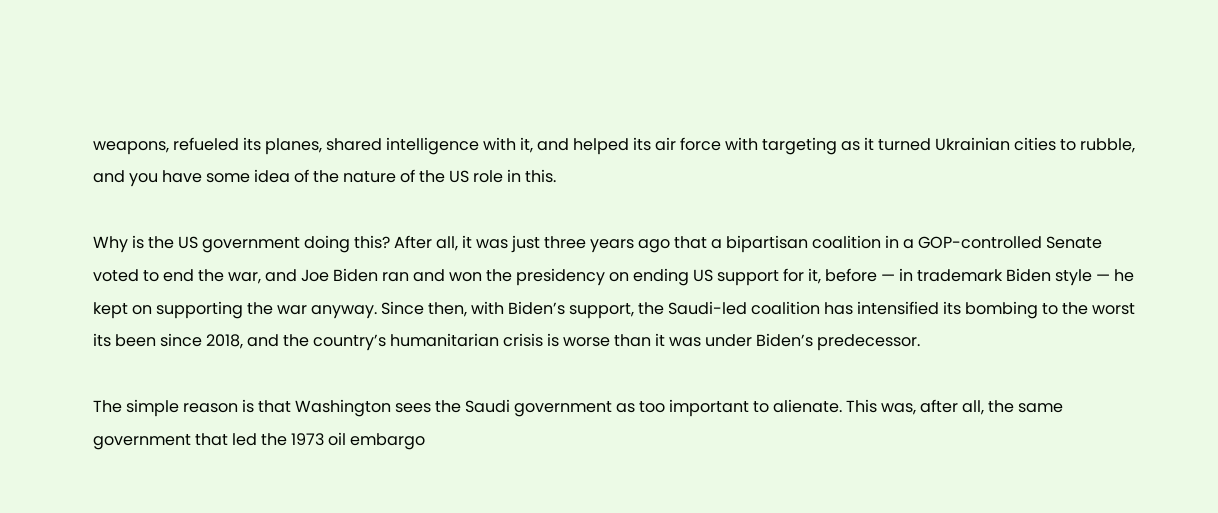weapons, refueled its planes, shared intelligence with it, and helped its air force with targeting as it turned Ukrainian cities to rubble, and you have some idea of the nature of the US role in this.

Why is the US government doing this? After all, it was just three years ago that a bipartisan coalition in a GOP-controlled Senate voted to end the war, and Joe Biden ran and won the presidency on ending US support for it, before — in trademark Biden style — he kept on supporting the war anyway. Since then, with Biden’s support, the Saudi-led coalition has intensified its bombing to the worst its been since 2018, and the country’s humanitarian crisis is worse than it was under Biden’s predecessor.

The simple reason is that Washington sees the Saudi government as too important to alienate. This was, after all, the same government that led the 1973 oil embargo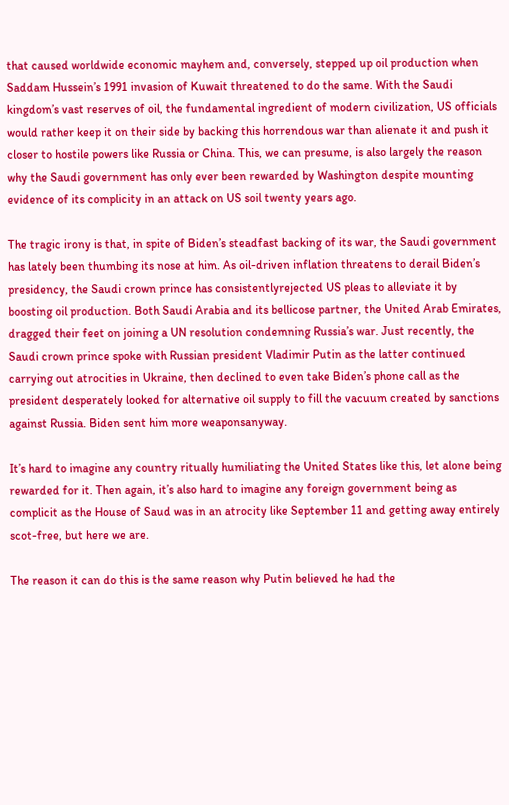that caused worldwide economic mayhem and, conversely, stepped up oil production when Saddam Hussein’s 1991 invasion of Kuwait threatened to do the same. With the Saudi kingdom’s vast reserves of oil, the fundamental ingredient of modern civilization, US officials would rather keep it on their side by backing this horrendous war than alienate it and push it closer to hostile powers like Russia or China. This, we can presume, is also largely the reason why the Saudi government has only ever been rewarded by Washington despite mounting evidence of its complicity in an attack on US soil twenty years ago.

The tragic irony is that, in spite of Biden’s steadfast backing of its war, the Saudi government has lately been thumbing its nose at him. As oil-driven inflation threatens to derail Biden’s presidency, the Saudi crown prince has consistentlyrejected US pleas to alleviate it by boosting oil production. Both Saudi Arabia and its bellicose partner, the United Arab Emirates, dragged their feet on joining a UN resolution condemning Russia’s war. Just recently, the Saudi crown prince spoke with Russian president Vladimir Putin as the latter continued carrying out atrocities in Ukraine, then declined to even take Biden’s phone call as the president desperately looked for alternative oil supply to fill the vacuum created by sanctions against Russia. Biden sent him more weaponsanyway.

It’s hard to imagine any country ritually humiliating the United States like this, let alone being rewarded for it. Then again, it’s also hard to imagine any foreign government being as complicit as the House of Saud was in an atrocity like September 11 and getting away entirely scot-free, but here we are.

The reason it can do this is the same reason why Putin believed he had the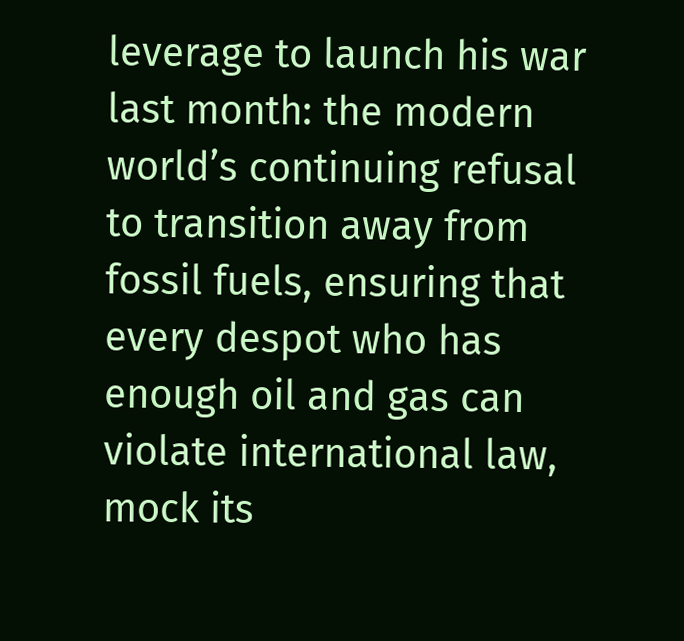leverage to launch his war last month: the modern world’s continuing refusal to transition away from fossil fuels, ensuring that every despot who has enough oil and gas can violate international law, mock its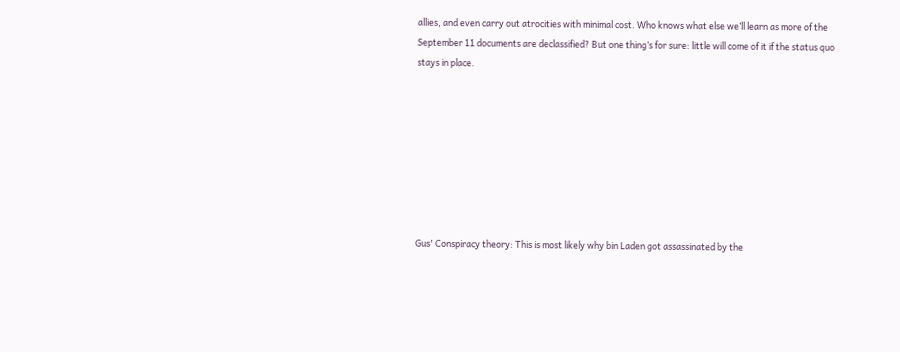allies, and even carry out atrocities with minimal cost. Who knows what else we’ll learn as more of the September 11 documents are declassified? But one thing’s for sure: little will come of it if the status quo stays in place.








Gus' Conspiracy theory: This is most likely why bin Laden got assassinated by the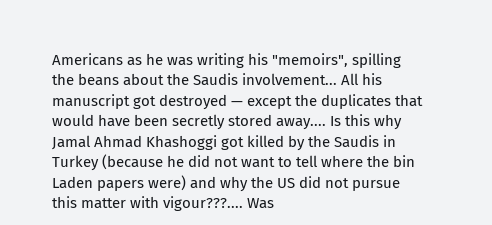Americans as he was writing his "memoirs", spilling the beans about the Saudis involvement... All his manuscript got destroyed — except the duplicates that would have been secretly stored away.... Is this why Jamal Ahmad Khashoggi got killed by the Saudis in Turkey (because he did not want to tell where the bin Laden papers were) and why the US did not pursue this matter with vigour???.... Was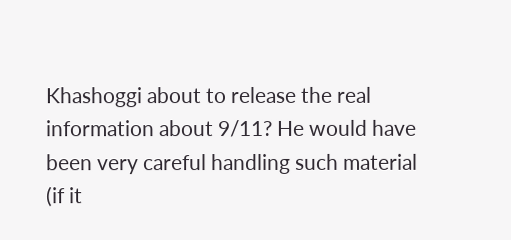Khashoggi about to release the real information about 9/11? He would have been very careful handling such material (if it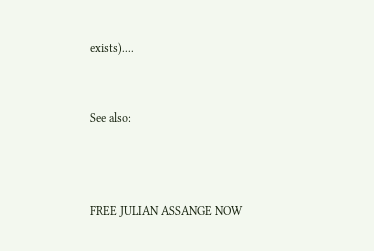exists)....


See also:



FREE JULIAN ASSANGE NOW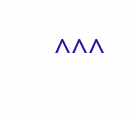^^^